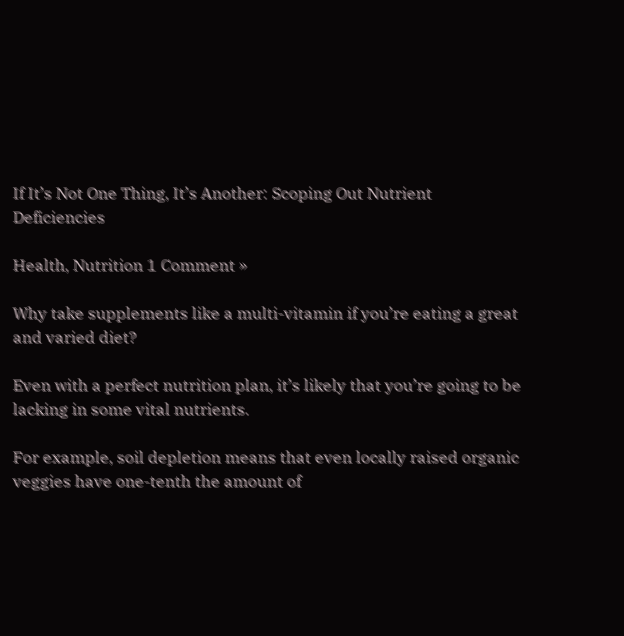If It’s Not One Thing, It’s Another: Scoping Out Nutrient Deficiencies

Health, Nutrition 1 Comment »

Why take supplements like a multi-vitamin if you’re eating a great and varied diet?

Even with a perfect nutrition plan, it’s likely that you’re going to be lacking in some vital nutrients.

For example, soil depletion means that even locally raised organic veggies have one-tenth the amount of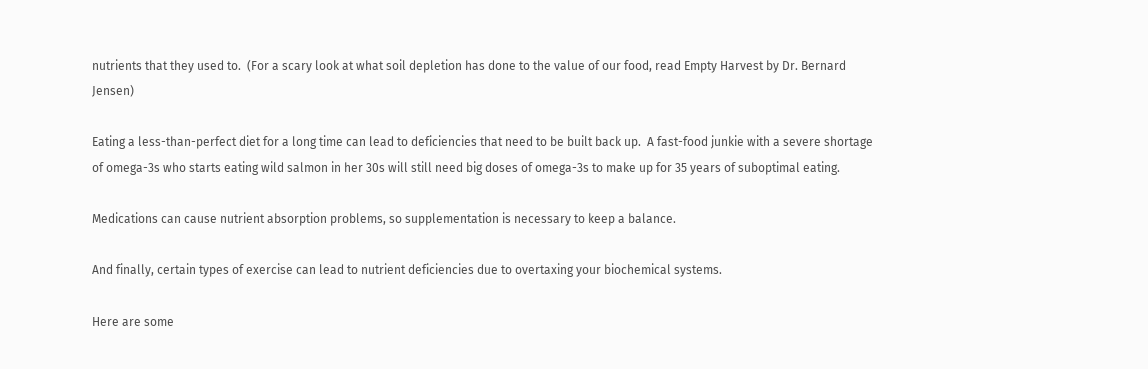nutrients that they used to.  (For a scary look at what soil depletion has done to the value of our food, read Empty Harvest by Dr. Bernard Jensen)

Eating a less-than-perfect diet for a long time can lead to deficiencies that need to be built back up.  A fast-food junkie with a severe shortage of omega-3s who starts eating wild salmon in her 30s will still need big doses of omega-3s to make up for 35 years of suboptimal eating.

Medications can cause nutrient absorption problems, so supplementation is necessary to keep a balance.

And finally, certain types of exercise can lead to nutrient deficiencies due to overtaxing your biochemical systems.

Here are some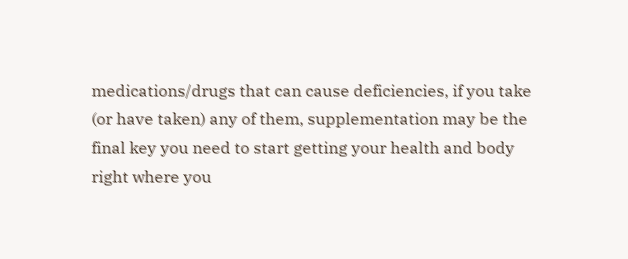medications/drugs that can cause deficiencies, if you take (or have taken) any of them, supplementation may be the final key you need to start getting your health and body right where you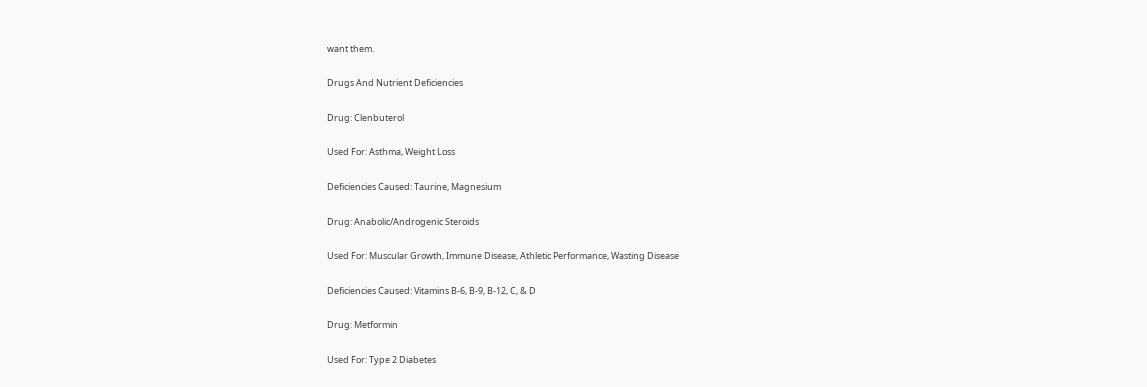want them.

Drugs And Nutrient Deficiencies

Drug: Clenbuterol

Used For: Asthma, Weight Loss

Deficiencies Caused: Taurine, Magnesium

Drug: Anabolic/Androgenic Steroids

Used For: Muscular Growth, Immune Disease, Athletic Performance, Wasting Disease

Deficiencies Caused: Vitamins B-6, B-9, B-12, C, & D

Drug: Metformin

Used For: Type 2 Diabetes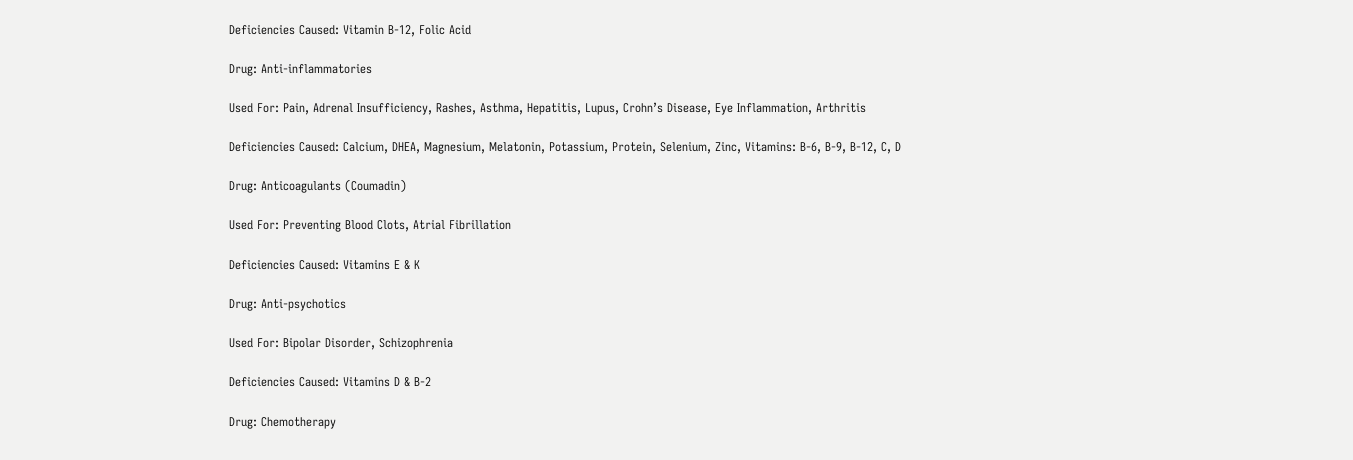Deficiencies Caused: Vitamin B-12, Folic Acid

Drug: Anti-inflammatories

Used For: Pain, Adrenal Insufficiency, Rashes, Asthma, Hepatitis, Lupus, Crohn’s Disease, Eye Inflammation, Arthritis

Deficiencies Caused: Calcium, DHEA, Magnesium, Melatonin, Potassium, Protein, Selenium, Zinc, Vitamins: B-6, B-9, B-12, C, D

Drug: Anticoagulants (Coumadin)

Used For: Preventing Blood Clots, Atrial Fibrillation

Deficiencies Caused: Vitamins E & K

Drug: Anti-psychotics

Used For: Bipolar Disorder, Schizophrenia

Deficiencies Caused: Vitamins D & B-2

Drug: Chemotherapy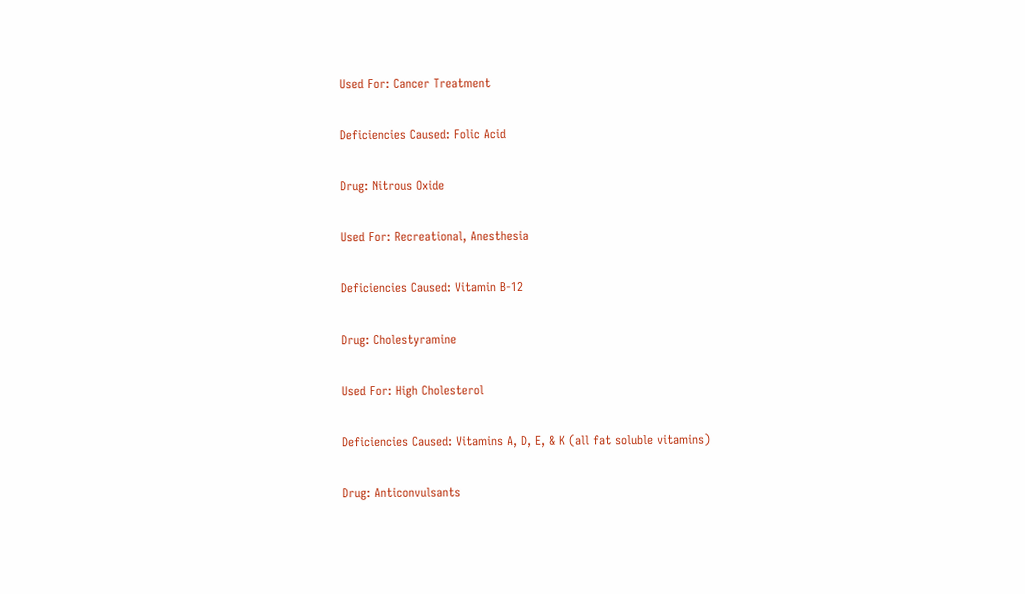Used For: Cancer Treatment

Deficiencies Caused: Folic Acid

Drug: Nitrous Oxide

Used For: Recreational, Anesthesia

Deficiencies Caused: Vitamin B-12

Drug: Cholestyramine

Used For: High Cholesterol

Deficiencies Caused: Vitamins A, D, E, & K (all fat soluble vitamins)

Drug: Anticonvulsants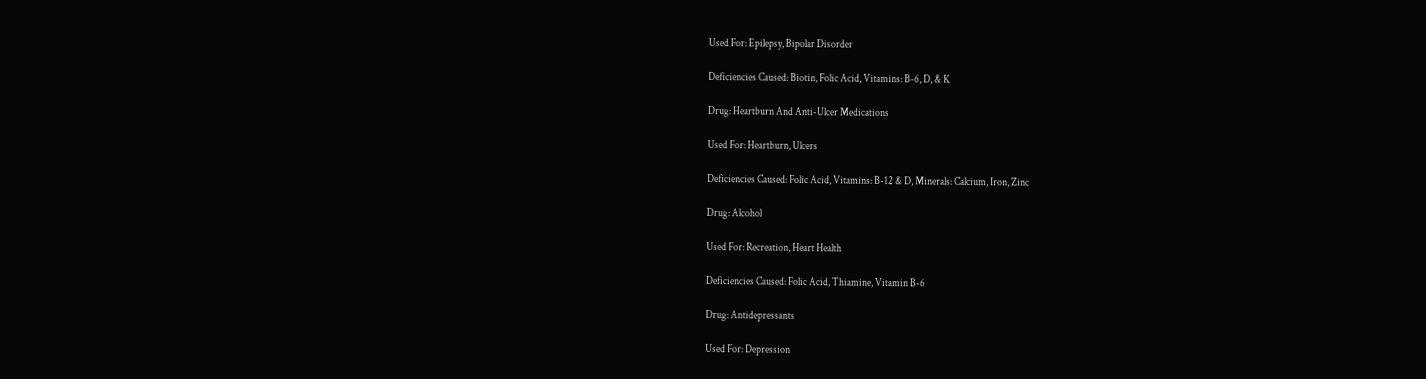Used For: Epilepsy, Bipolar Disorder

Deficiencies Caused: Biotin, Folic Acid, Vitamins: B-6, D, & K

Drug: Heartburn And Anti-Ulcer Medications

Used For: Heartburn, Ulcers

Deficiencies Caused: Folic Acid, Vitamins: B-12 & D, Minerals: Calcium, Iron, Zinc

Drug: Alcohol

Used For: Recreation, Heart Health

Deficiencies Caused: Folic Acid, Thiamine, Vitamin B-6

Drug: Antidepressants

Used For: Depression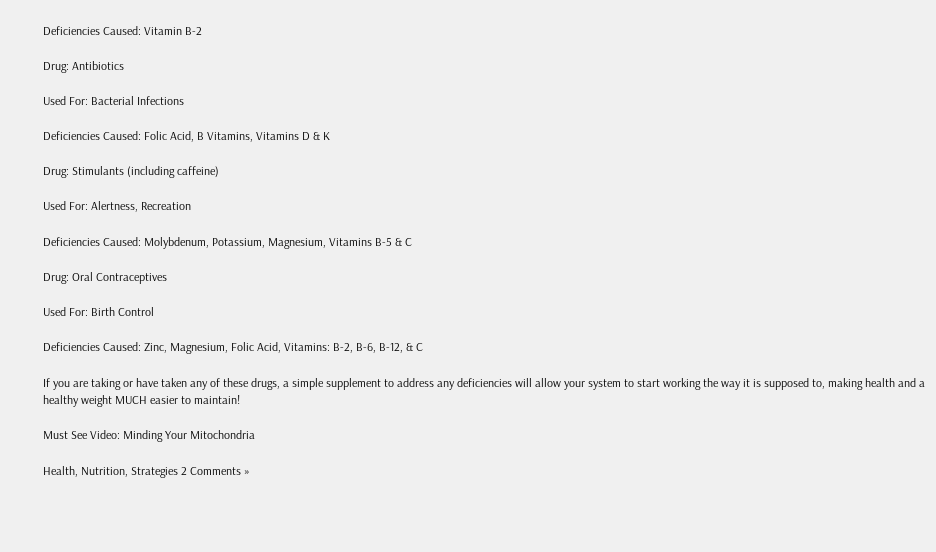Deficiencies Caused: Vitamin B-2

Drug: Antibiotics

Used For: Bacterial Infections

Deficiencies Caused: Folic Acid, B Vitamins, Vitamins D & K

Drug: Stimulants (including caffeine)

Used For: Alertness, Recreation

Deficiencies Caused: Molybdenum, Potassium, Magnesium, Vitamins B-5 & C

Drug: Oral Contraceptives

Used For: Birth Control

Deficiencies Caused: Zinc, Magnesium, Folic Acid, Vitamins: B-2, B-6, B-12, & C

If you are taking or have taken any of these drugs, a simple supplement to address any deficiencies will allow your system to start working the way it is supposed to, making health and a healthy weight MUCH easier to maintain!

Must See Video: Minding Your Mitochondria

Health, Nutrition, Strategies 2 Comments »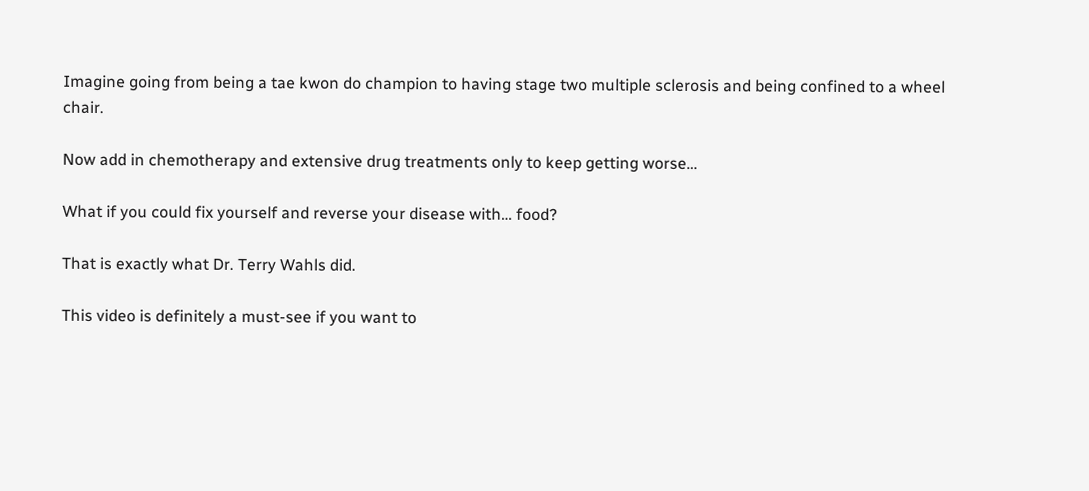Imagine going from being a tae kwon do champion to having stage two multiple sclerosis and being confined to a wheel chair.

Now add in chemotherapy and extensive drug treatments only to keep getting worse…

What if you could fix yourself and reverse your disease with… food?

That is exactly what Dr. Terry Wahls did.

This video is definitely a must-see if you want to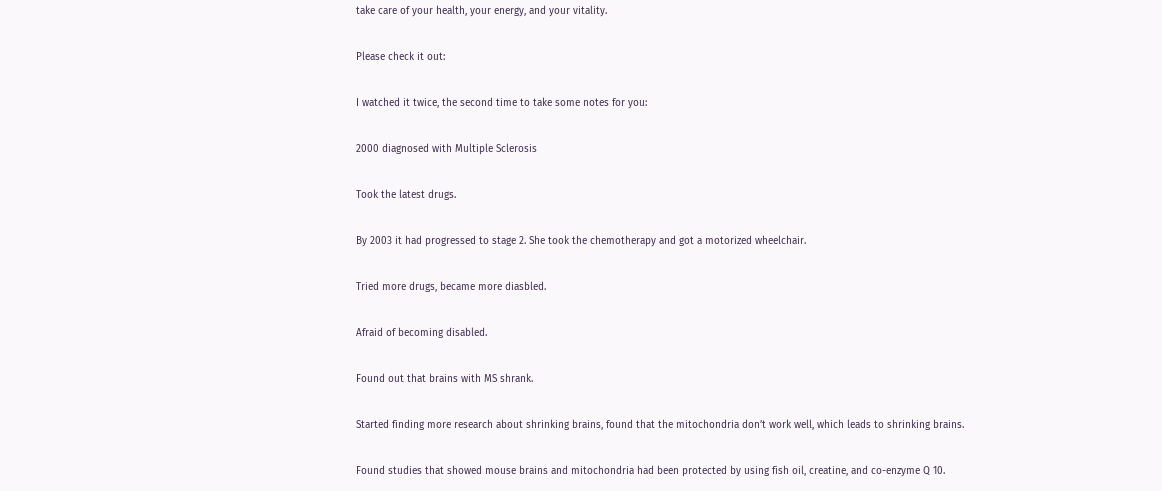take care of your health, your energy, and your vitality.

Please check it out:

I watched it twice, the second time to take some notes for you:

2000 diagnosed with Multiple Sclerosis

Took the latest drugs.

By 2003 it had progressed to stage 2. She took the chemotherapy and got a motorized wheelchair.

Tried more drugs, became more diasbled.

Afraid of becoming disabled.

Found out that brains with MS shrank.

Started finding more research about shrinking brains, found that the mitochondria don’t work well, which leads to shrinking brains.

Found studies that showed mouse brains and mitochondria had been protected by using fish oil, creatine, and co-enzyme Q 10.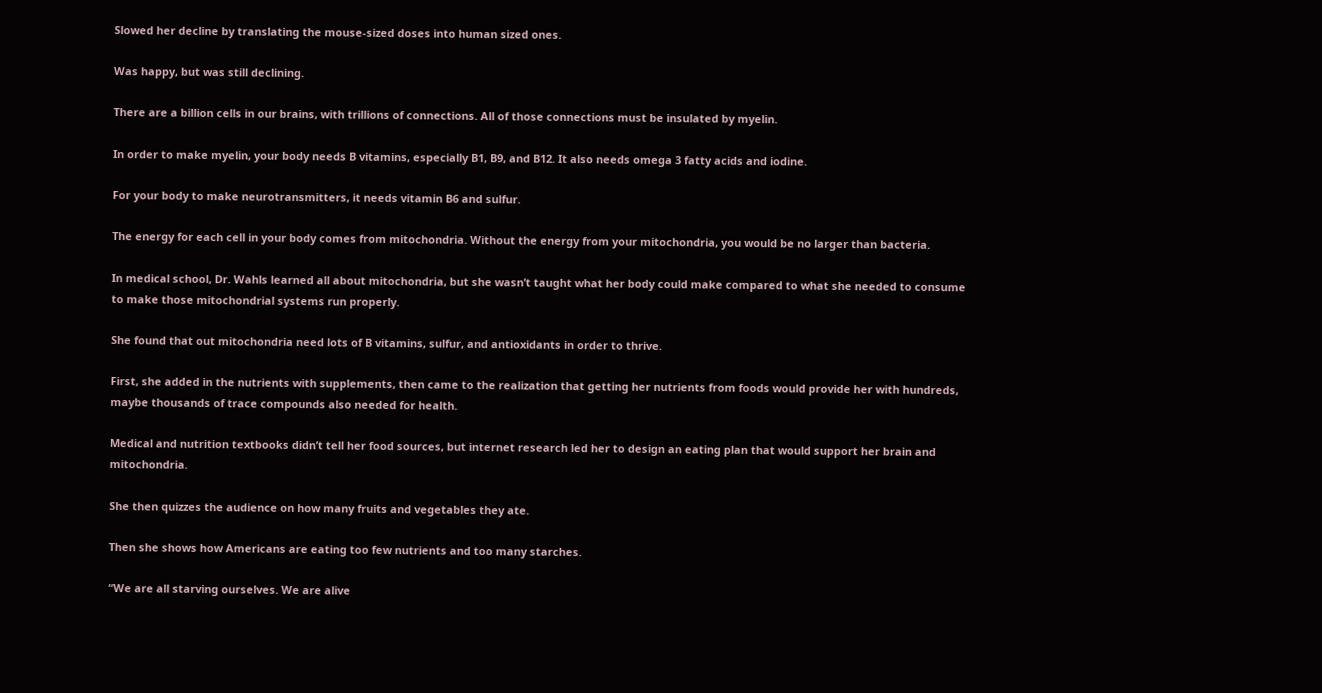Slowed her decline by translating the mouse-sized doses into human sized ones.

Was happy, but was still declining.

There are a billion cells in our brains, with trillions of connections. All of those connections must be insulated by myelin.

In order to make myelin, your body needs B vitamins, especially B1, B9, and B12. It also needs omega 3 fatty acids and iodine.

For your body to make neurotransmitters, it needs vitamin B6 and sulfur.

The energy for each cell in your body comes from mitochondria. Without the energy from your mitochondria, you would be no larger than bacteria.

In medical school, Dr. Wahls learned all about mitochondria, but she wasn’t taught what her body could make compared to what she needed to consume to make those mitochondrial systems run properly.

She found that out mitochondria need lots of B vitamins, sulfur, and antioxidants in order to thrive.

First, she added in the nutrients with supplements, then came to the realization that getting her nutrients from foods would provide her with hundreds, maybe thousands of trace compounds also needed for health.

Medical and nutrition textbooks didn’t tell her food sources, but internet research led her to design an eating plan that would support her brain and mitochondria.

She then quizzes the audience on how many fruits and vegetables they ate.

Then she shows how Americans are eating too few nutrients and too many starches.

“We are all starving ourselves. We are alive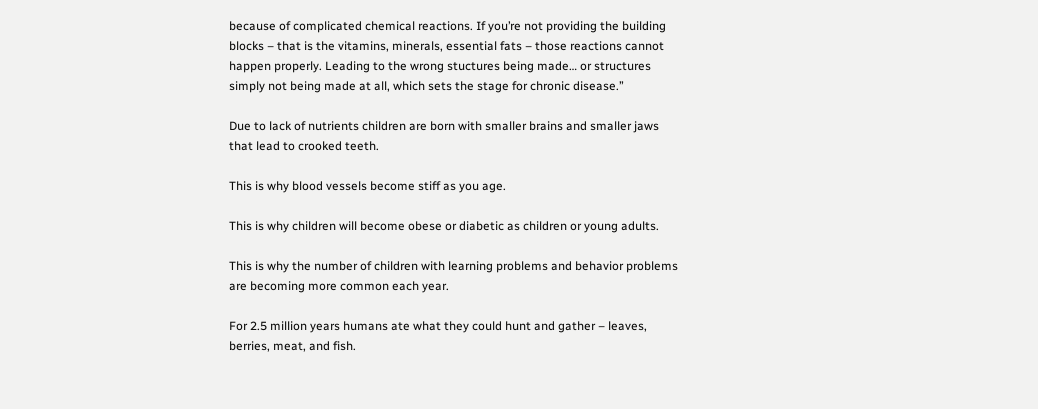because of complicated chemical reactions. If you’re not providing the building blocks – that is the vitamins, minerals, essential fats – those reactions cannot happen properly. Leading to the wrong stuctures being made… or structures simply not being made at all, which sets the stage for chronic disease.”

Due to lack of nutrients children are born with smaller brains and smaller jaws that lead to crooked teeth.

This is why blood vessels become stiff as you age.

This is why children will become obese or diabetic as children or young adults.

This is why the number of children with learning problems and behavior problems are becoming more common each year.

For 2.5 million years humans ate what they could hunt and gather – leaves, berries, meat, and fish.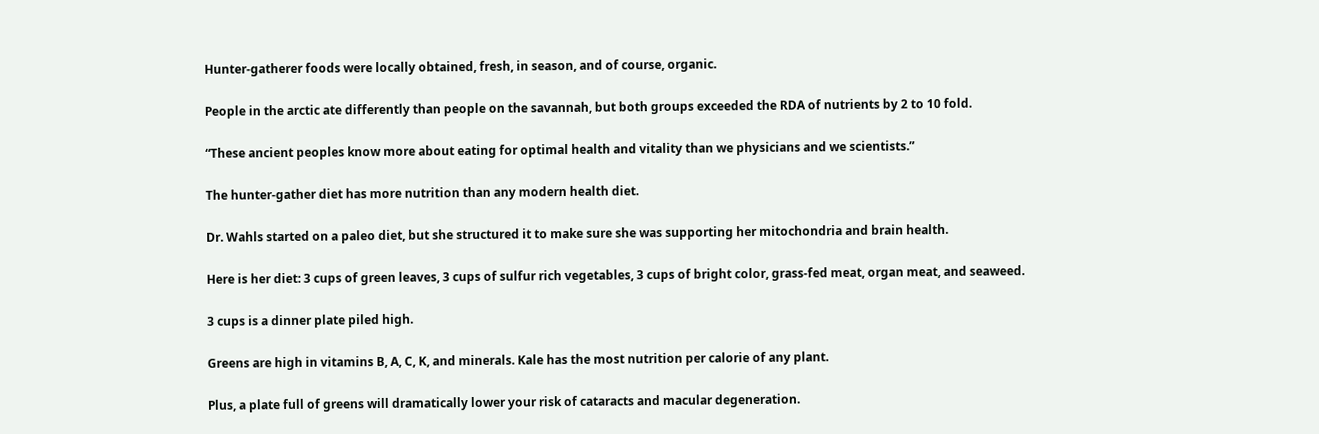Hunter-gatherer foods were locally obtained, fresh, in season, and of course, organic.

People in the arctic ate differently than people on the savannah, but both groups exceeded the RDA of nutrients by 2 to 10 fold.

“These ancient peoples know more about eating for optimal health and vitality than we physicians and we scientists.”

The hunter-gather diet has more nutrition than any modern health diet.

Dr. Wahls started on a paleo diet, but she structured it to make sure she was supporting her mitochondria and brain health.

Here is her diet: 3 cups of green leaves, 3 cups of sulfur rich vegetables, 3 cups of bright color, grass-fed meat, organ meat, and seaweed.

3 cups is a dinner plate piled high.

Greens are high in vitamins B, A, C, K, and minerals. Kale has the most nutrition per calorie of any plant.

Plus, a plate full of greens will dramatically lower your risk of cataracts and macular degeneration.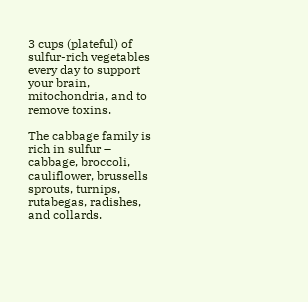3 cups (plateful) of sulfur-rich vegetables every day to support your brain, mitochondria, and to remove toxins.

The cabbage family is rich in sulfur – cabbage, broccoli, cauliflower, brussells sprouts, turnips, rutabegas, radishes, and collards.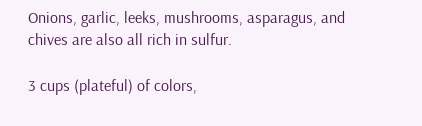Onions, garlic, leeks, mushrooms, asparagus, and chives are also all rich in sulfur.

3 cups (plateful) of colors,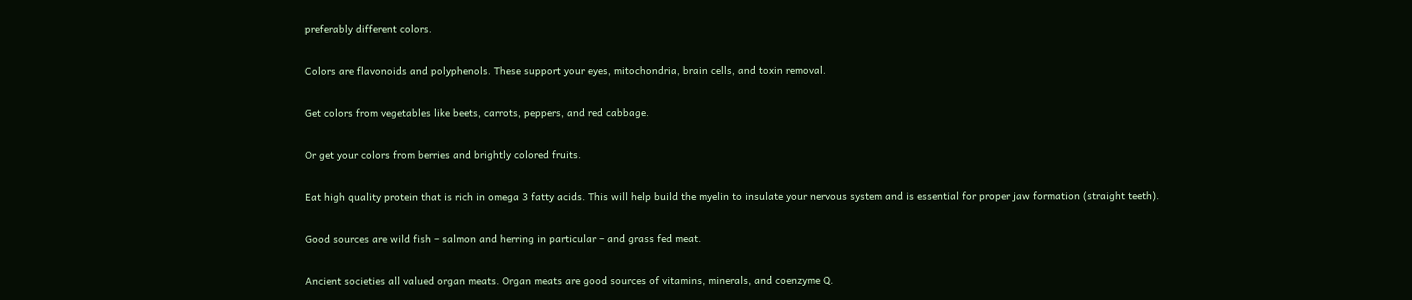preferably different colors.

Colors are flavonoids and polyphenols. These support your eyes, mitochondria, brain cells, and toxin removal.

Get colors from vegetables like beets, carrots, peppers, and red cabbage.

Or get your colors from berries and brightly colored fruits.

Eat high quality protein that is rich in omega 3 fatty acids. This will help build the myelin to insulate your nervous system and is essential for proper jaw formation (straight teeth).

Good sources are wild fish – salmon and herring in particular – and grass fed meat.

Ancient societies all valued organ meats. Organ meats are good sources of vitamins, minerals, and coenzyme Q.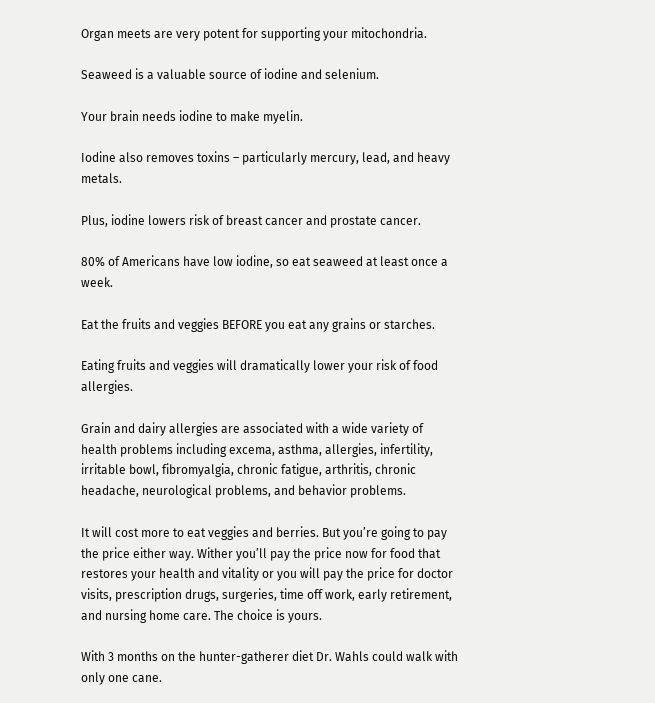Organ meets are very potent for supporting your mitochondria.

Seaweed is a valuable source of iodine and selenium.

Your brain needs iodine to make myelin.

Iodine also removes toxins – particularly mercury, lead, and heavy metals.

Plus, iodine lowers risk of breast cancer and prostate cancer.

80% of Americans have low iodine, so eat seaweed at least once a week.

Eat the fruits and veggies BEFORE you eat any grains or starches.

Eating fruits and veggies will dramatically lower your risk of food allergies.

Grain and dairy allergies are associated with a wide variety of health problems including excema, asthma, allergies, infertility, irritable bowl, fibromyalgia, chronic fatigue, arthritis, chronic headache, neurological problems, and behavior problems.

It will cost more to eat veggies and berries. But you’re going to pay the price either way. Wither you’ll pay the price now for food that restores your health and vitality or you will pay the price for doctor visits, prescription drugs, surgeries, time off work, early retirement, and nursing home care. The choice is yours.

With 3 months on the hunter-gatherer diet Dr. Wahls could walk with only one cane.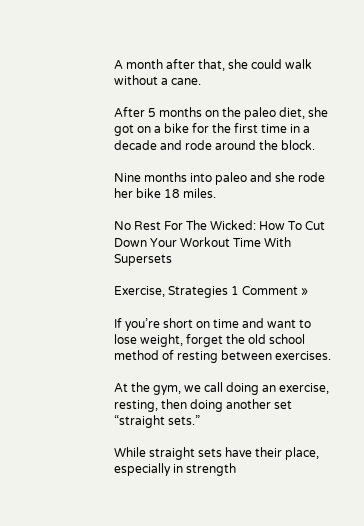A month after that, she could walk without a cane.

After 5 months on the paleo diet, she got on a bike for the first time in a decade and rode around the block.

Nine months into paleo and she rode her bike 18 miles.

No Rest For The Wicked: How To Cut Down Your Workout Time With Supersets

Exercise, Strategies 1 Comment »

If you’re short on time and want to lose weight, forget the old school method of resting between exercises.

At the gym, we call doing an exercise, resting, then doing another set “straight sets.”

While straight sets have their place, especially in strength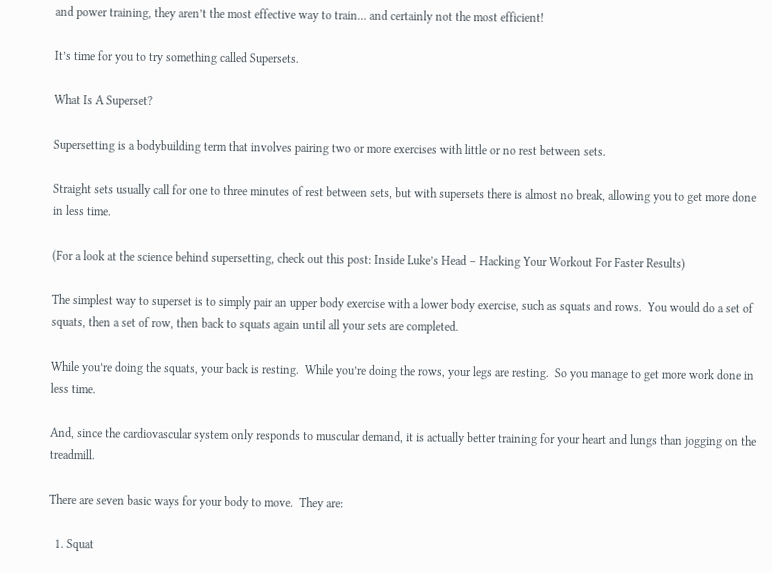and power training, they aren’t the most effective way to train… and certainly not the most efficient!

It’s time for you to try something called Supersets.

What Is A Superset?

Supersetting is a bodybuilding term that involves pairing two or more exercises with little or no rest between sets.

Straight sets usually call for one to three minutes of rest between sets, but with supersets there is almost no break, allowing you to get more done in less time.

(For a look at the science behind supersetting, check out this post: Inside Luke’s Head – Hacking Your Workout For Faster Results)

The simplest way to superset is to simply pair an upper body exercise with a lower body exercise, such as squats and rows.  You would do a set of squats, then a set of row, then back to squats again until all your sets are completed.

While you’re doing the squats, your back is resting.  While you’re doing the rows, your legs are resting.  So you manage to get more work done in less time.

And, since the cardiovascular system only responds to muscular demand, it is actually better training for your heart and lungs than jogging on the treadmill.

There are seven basic ways for your body to move.  They are:

  1. Squat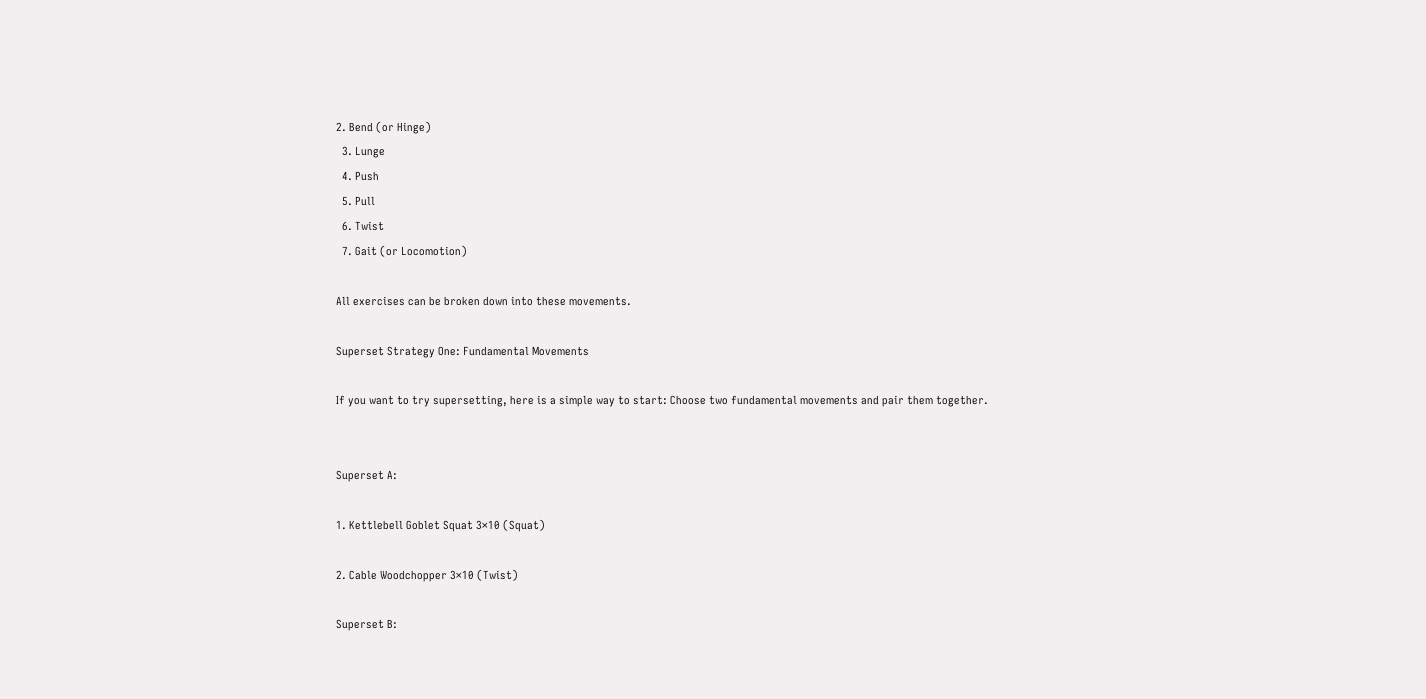2. Bend (or Hinge)
  3. Lunge
  4. Push
  5. Pull
  6. Twist
  7. Gait (or Locomotion)

All exercises can be broken down into these movements.

Superset Strategy One: Fundamental Movements

If you want to try supersetting, here is a simple way to start: Choose two fundamental movements and pair them together.


Superset A:

1. Kettlebell Goblet Squat 3×10 (Squat)

2. Cable Woodchopper 3×10 (Twist)

Superset B: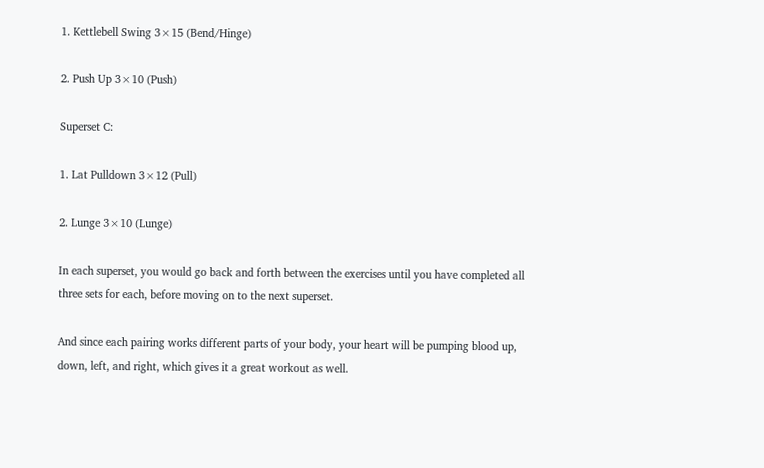1. Kettlebell Swing 3×15 (Bend/Hinge)

2. Push Up 3×10 (Push)

Superset C:

1. Lat Pulldown 3×12 (Pull)

2. Lunge 3×10 (Lunge)

In each superset, you would go back and forth between the exercises until you have completed all three sets for each, before moving on to the next superset.

And since each pairing works different parts of your body, your heart will be pumping blood up, down, left, and right, which gives it a great workout as well.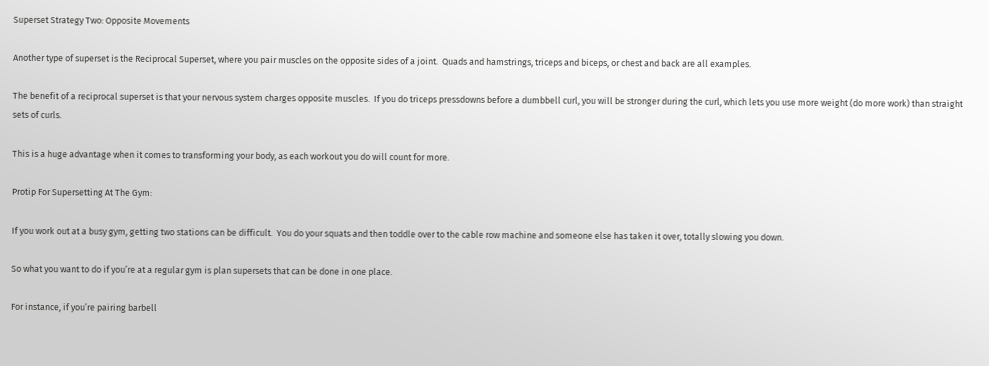Superset Strategy Two: Opposite Movements

Another type of superset is the Reciprocal Superset, where you pair muscles on the opposite sides of a joint.  Quads and hamstrings, triceps and biceps, or chest and back are all examples.

The benefit of a reciprocal superset is that your nervous system charges opposite muscles.  If you do triceps pressdowns before a dumbbell curl, you will be stronger during the curl, which lets you use more weight (do more work) than straight sets of curls.

This is a huge advantage when it comes to transforming your body, as each workout you do will count for more.

Protip For Supersetting At The Gym:

If you work out at a busy gym, getting two stations can be difficult.  You do your squats and then toddle over to the cable row machine and someone else has taken it over, totally slowing you down.

So what you want to do if you’re at a regular gym is plan supersets that can be done in one place.

For instance, if you’re pairing barbell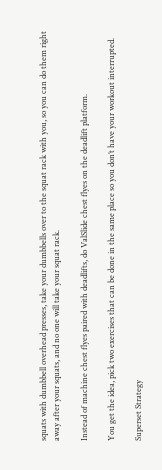squats with dumbbell overhead presses, take your dumbbells over to the squat rack with you, so you can do them right away after your squats, and no one will take your squat rack.

Instead of machine chest flyes paired with deadlifts, do ValSlide chest flyes on the deadlift platform.

You get the idea, pick two exercises that can be done in the same place so you don’t have your workout interrupted.

Superset Strategy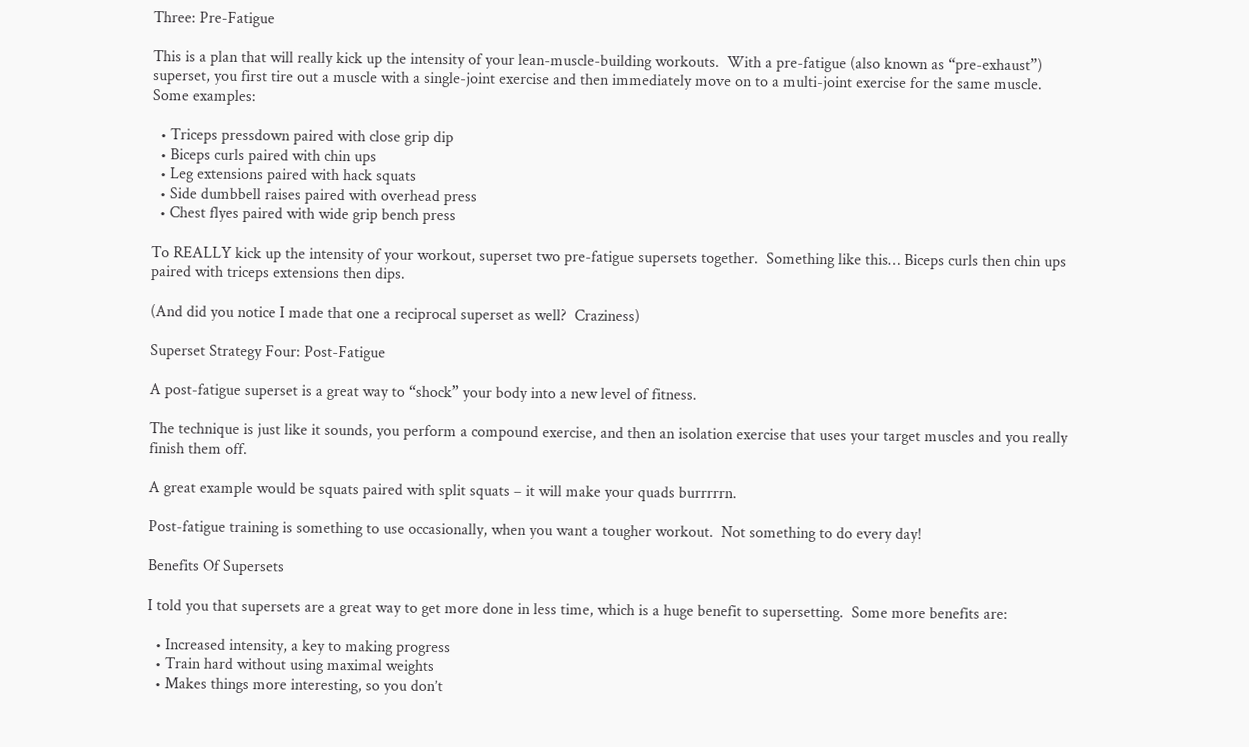Three: Pre-Fatigue

This is a plan that will really kick up the intensity of your lean-muscle-building workouts.  With a pre-fatigue (also known as “pre-exhaust”) superset, you first tire out a muscle with a single-joint exercise and then immediately move on to a multi-joint exercise for the same muscle.  Some examples:

  • Triceps pressdown paired with close grip dip
  • Biceps curls paired with chin ups
  • Leg extensions paired with hack squats
  • Side dumbbell raises paired with overhead press
  • Chest flyes paired with wide grip bench press

To REALLY kick up the intensity of your workout, superset two pre-fatigue supersets together.  Something like this… Biceps curls then chin ups paired with triceps extensions then dips.

(And did you notice I made that one a reciprocal superset as well?  Craziness)

Superset Strategy Four: Post-Fatigue

A post-fatigue superset is a great way to “shock” your body into a new level of fitness.

The technique is just like it sounds, you perform a compound exercise, and then an isolation exercise that uses your target muscles and you really finish them off.

A great example would be squats paired with split squats – it will make your quads burrrrrn.

Post-fatigue training is something to use occasionally, when you want a tougher workout.  Not something to do every day!

Benefits Of Supersets

I told you that supersets are a great way to get more done in less time, which is a huge benefit to supersetting.  Some more benefits are:

  • Increased intensity, a key to making progress
  • Train hard without using maximal weights
  • Makes things more interesting, so you don’t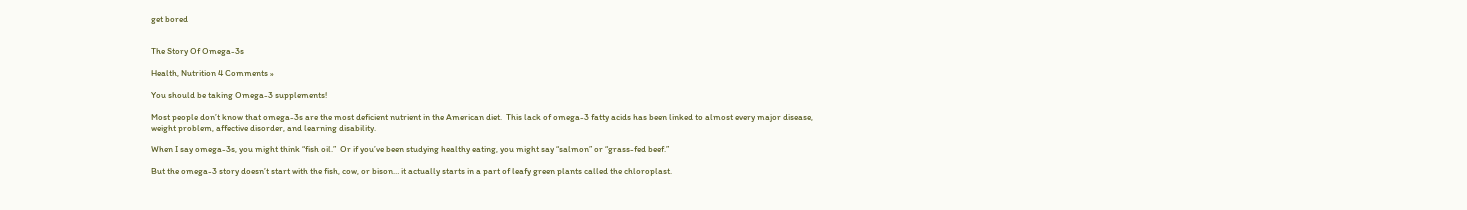get bored


The Story Of Omega-3s

Health, Nutrition 4 Comments »

You should be taking Omega-3 supplements!

Most people don’t know that omega-3s are the most deficient nutrient in the American diet.  This lack of omega-3 fatty acids has been linked to almost every major disease, weight problem, affective disorder, and learning disability.

When I say omega-3s, you might think “fish oil.”  Or if you’ve been studying healthy eating, you might say “salmon” or “grass-fed beef.”

But the omega-3 story doesn’t start with the fish, cow, or bison… it actually starts in a part of leafy green plants called the chloroplast.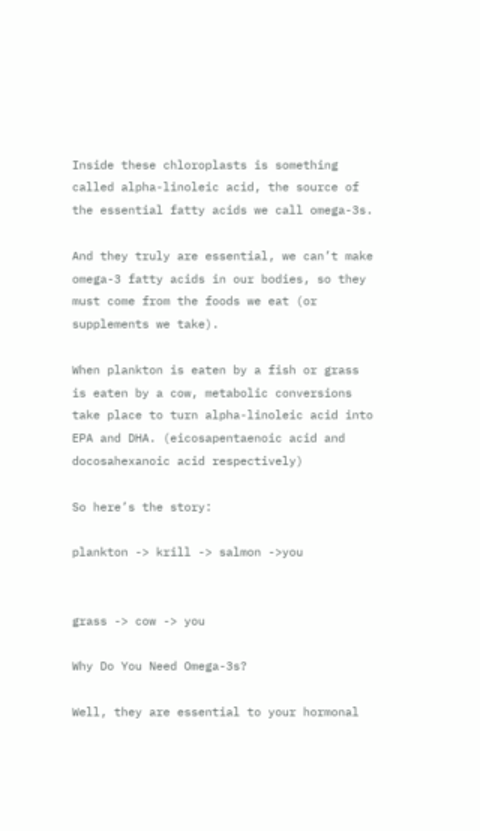Inside these chloroplasts is something called alpha-linoleic acid, the source of the essential fatty acids we call omega-3s.

And they truly are essential, we can’t make omega-3 fatty acids in our bodies, so they must come from the foods we eat (or supplements we take).

When plankton is eaten by a fish or grass is eaten by a cow, metabolic conversions take place to turn alpha-linoleic acid into EPA and DHA. (eicosapentaenoic acid and docosahexanoic acid respectively)

So here’s the story:

plankton -> krill -> salmon ->you


grass -> cow -> you

Why Do You Need Omega-3s?

Well, they are essential to your hormonal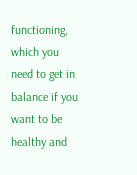functioning, which you need to get in balance if you want to be healthy and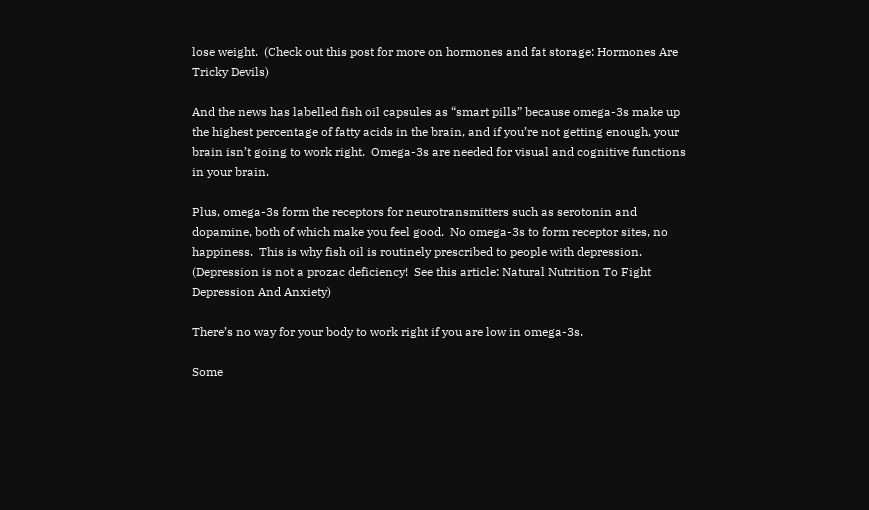lose weight.  (Check out this post for more on hormones and fat storage: Hormones Are Tricky Devils)

And the news has labelled fish oil capsules as “smart pills” because omega-3s make up the highest percentage of fatty acids in the brain, and if you’re not getting enough, your brain isn’t going to work right.  Omega-3s are needed for visual and cognitive functions in your brain.

Plus, omega-3s form the receptors for neurotransmitters such as serotonin and dopamine, both of which make you feel good.  No omega-3s to form receptor sites, no happiness.  This is why fish oil is routinely prescribed to people with depression.  (Depression is not a prozac deficiency!  See this article: Natural Nutrition To Fight Depression And Anxiety)

There’s no way for your body to work right if you are low in omega-3s.

Some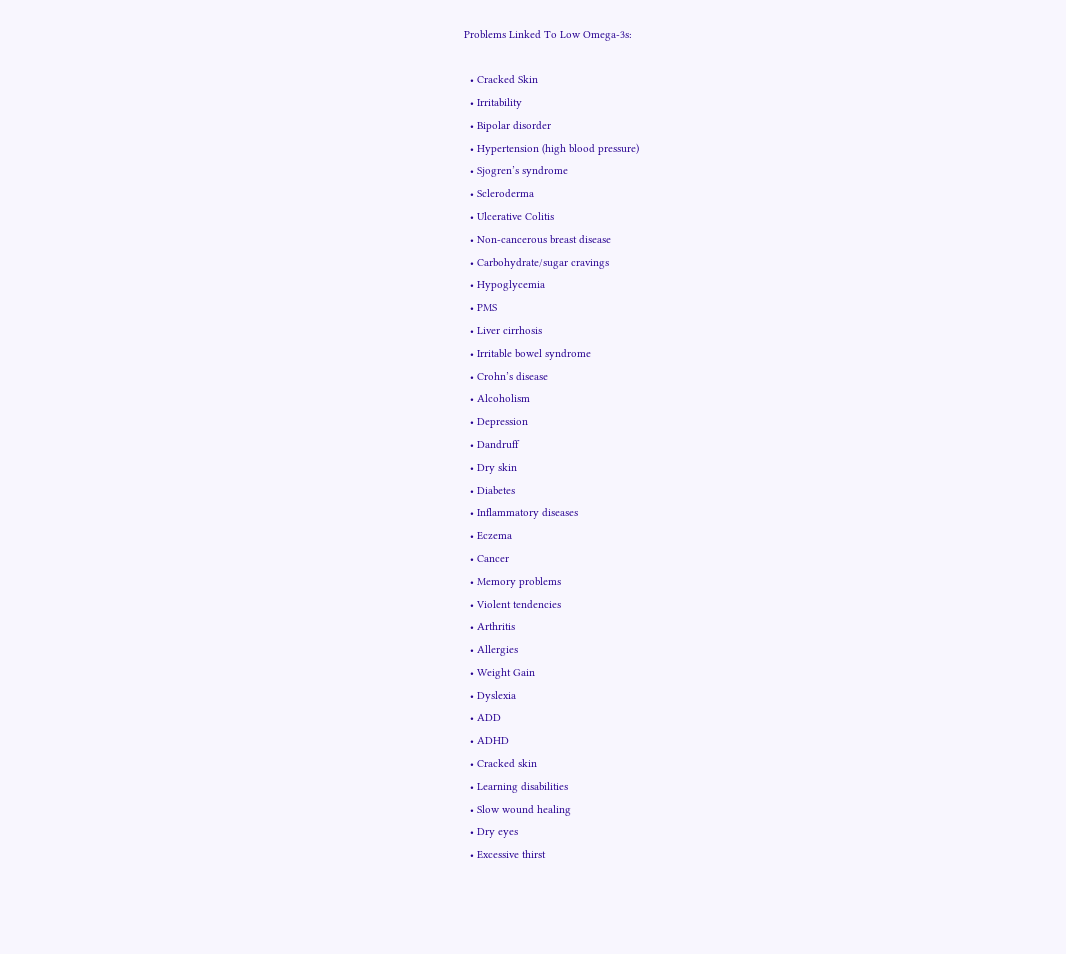Problems Linked To Low Omega-3s:

  • Cracked Skin
  • Irritability
  • Bipolar disorder
  • Hypertension (high blood pressure)
  • Sjogren’s syndrome
  • Scleroderma
  • Ulcerative Colitis
  • Non-cancerous breast disease
  • Carbohydrate/sugar cravings
  • Hypoglycemia
  • PMS
  • Liver cirrhosis
  • Irritable bowel syndrome
  • Crohn’s disease
  • Alcoholism
  • Depression
  • Dandruff
  • Dry skin
  • Diabetes
  • Inflammatory diseases
  • Eczema
  • Cancer
  • Memory problems
  • Violent tendencies
  • Arthritis
  • Allergies
  • Weight Gain
  • Dyslexia
  • ADD
  • ADHD
  • Cracked skin
  • Learning disabilities
  • Slow wound healing
  • Dry eyes
  • Excessive thirst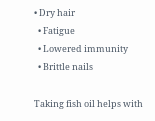• Dry hair
  • Fatigue
  • Lowered immunity
  • Brittle nails

Taking fish oil helps with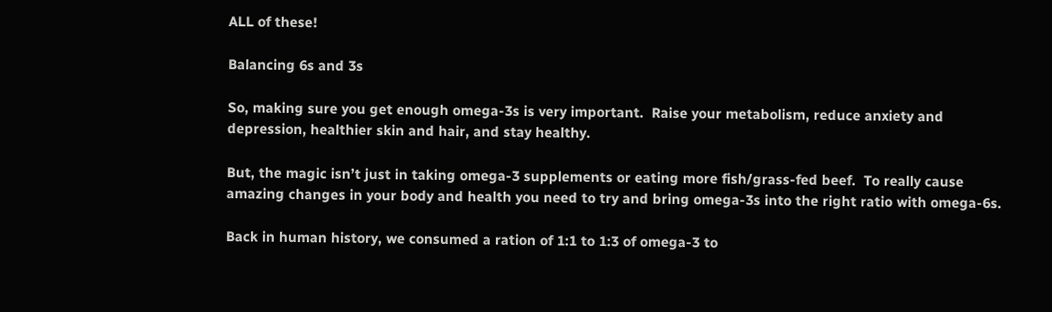ALL of these!

Balancing 6s and 3s

So, making sure you get enough omega-3s is very important.  Raise your metabolism, reduce anxiety and depression, healthier skin and hair, and stay healthy.

But, the magic isn’t just in taking omega-3 supplements or eating more fish/grass-fed beef.  To really cause amazing changes in your body and health you need to try and bring omega-3s into the right ratio with omega-6s.

Back in human history, we consumed a ration of 1:1 to 1:3 of omega-3 to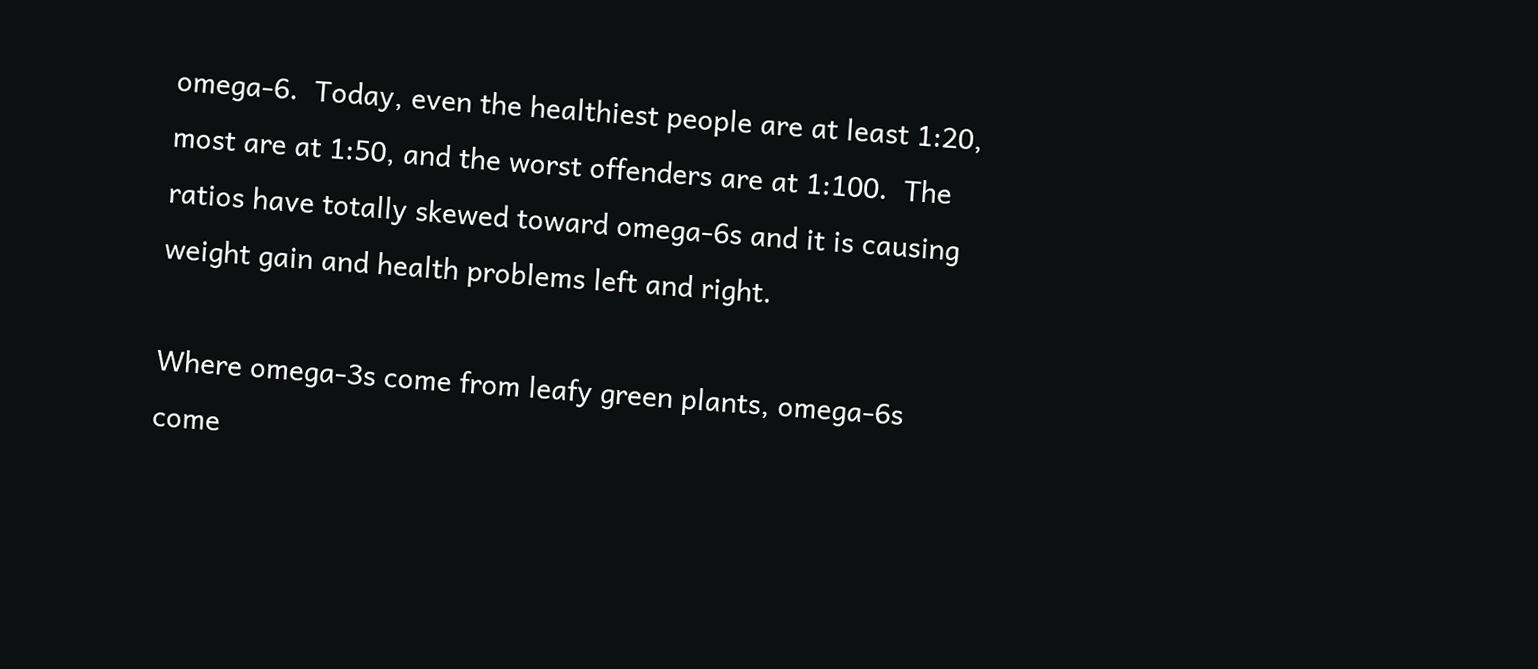omega-6.  Today, even the healthiest people are at least 1:20, most are at 1:50, and the worst offenders are at 1:100.  The ratios have totally skewed toward omega-6s and it is causing weight gain and health problems left and right.

Where omega-3s come from leafy green plants, omega-6s come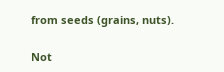from seeds (grains, nuts).

Not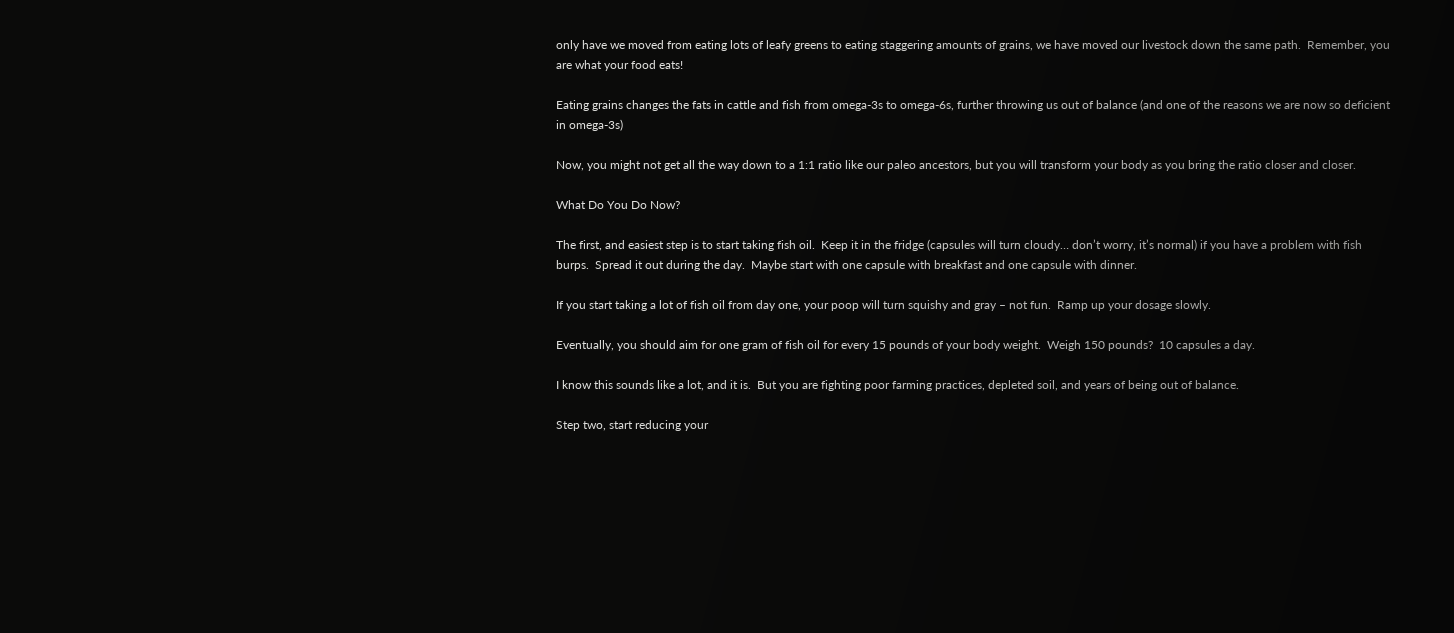only have we moved from eating lots of leafy greens to eating staggering amounts of grains, we have moved our livestock down the same path.  Remember, you are what your food eats!

Eating grains changes the fats in cattle and fish from omega-3s to omega-6s, further throwing us out of balance (and one of the reasons we are now so deficient in omega-3s)

Now, you might not get all the way down to a 1:1 ratio like our paleo ancestors, but you will transform your body as you bring the ratio closer and closer.

What Do You Do Now?

The first, and easiest step is to start taking fish oil.  Keep it in the fridge (capsules will turn cloudy… don’t worry, it’s normal) if you have a problem with fish burps.  Spread it out during the day.  Maybe start with one capsule with breakfast and one capsule with dinner.

If you start taking a lot of fish oil from day one, your poop will turn squishy and gray – not fun.  Ramp up your dosage slowly.

Eventually, you should aim for one gram of fish oil for every 15 pounds of your body weight.  Weigh 150 pounds?  10 capsules a day.

I know this sounds like a lot, and it is.  But you are fighting poor farming practices, depleted soil, and years of being out of balance.

Step two, start reducing your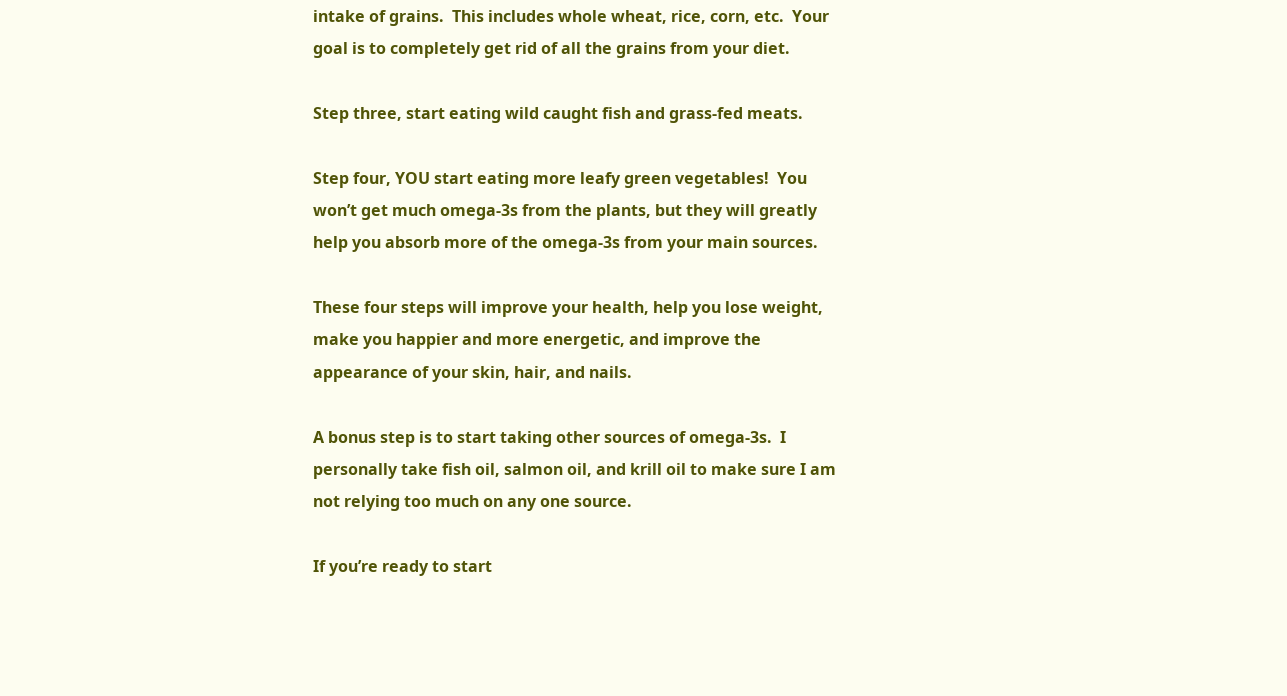intake of grains.  This includes whole wheat, rice, corn, etc.  Your goal is to completely get rid of all the grains from your diet.

Step three, start eating wild caught fish and grass-fed meats.

Step four, YOU start eating more leafy green vegetables!  You won’t get much omega-3s from the plants, but they will greatly help you absorb more of the omega-3s from your main sources.

These four steps will improve your health, help you lose weight, make you happier and more energetic, and improve the appearance of your skin, hair, and nails.

A bonus step is to start taking other sources of omega-3s.  I personally take fish oil, salmon oil, and krill oil to make sure I am not relying too much on any one source.

If you’re ready to start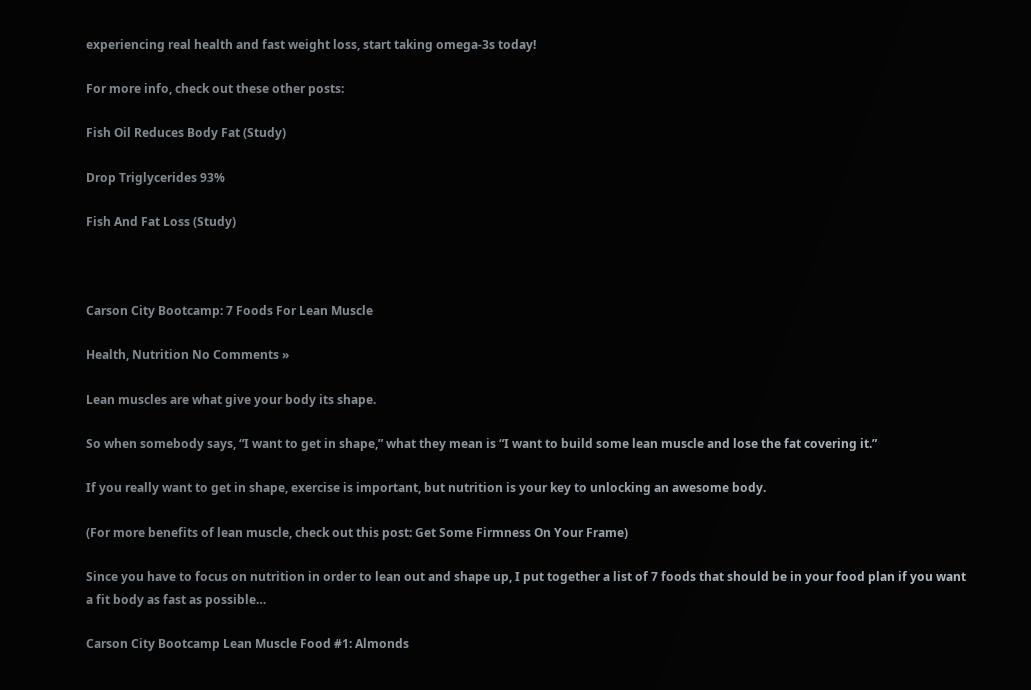experiencing real health and fast weight loss, start taking omega-3s today!

For more info, check out these other posts:

Fish Oil Reduces Body Fat (Study)

Drop Triglycerides 93%

Fish And Fat Loss (Study)



Carson City Bootcamp: 7 Foods For Lean Muscle

Health, Nutrition No Comments »

Lean muscles are what give your body its shape.

So when somebody says, “I want to get in shape,” what they mean is “I want to build some lean muscle and lose the fat covering it.”

If you really want to get in shape, exercise is important, but nutrition is your key to unlocking an awesome body.

(For more benefits of lean muscle, check out this post: Get Some Firmness On Your Frame)

Since you have to focus on nutrition in order to lean out and shape up, I put together a list of 7 foods that should be in your food plan if you want a fit body as fast as possible…

Carson City Bootcamp Lean Muscle Food #1: Almonds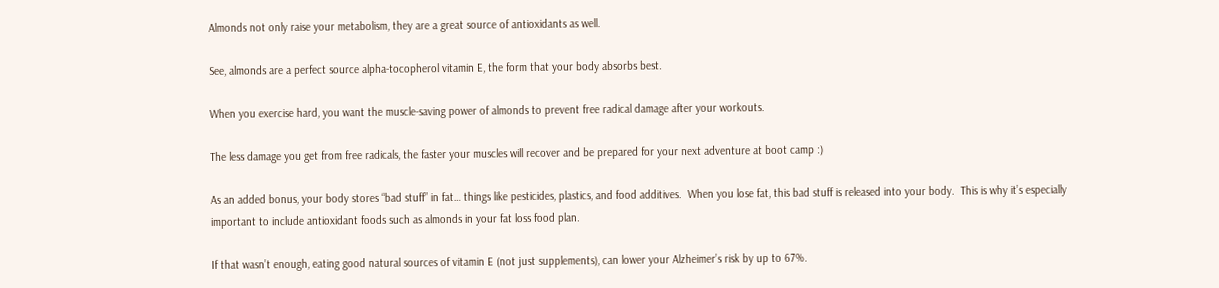Almonds not only raise your metabolism, they are a great source of antioxidants as well.

See, almonds are a perfect source alpha-tocopherol vitamin E, the form that your body absorbs best.

When you exercise hard, you want the muscle-saving power of almonds to prevent free radical damage after your workouts.

The less damage you get from free radicals, the faster your muscles will recover and be prepared for your next adventure at boot camp :)

As an added bonus, your body stores “bad stuff” in fat… things like pesticides, plastics, and food additives.  When you lose fat, this bad stuff is released into your body.  This is why it’s especially important to include antioxidant foods such as almonds in your fat loss food plan.

If that wasn’t enough, eating good natural sources of vitamin E (not just supplements), can lower your Alzheimer’s risk by up to 67%.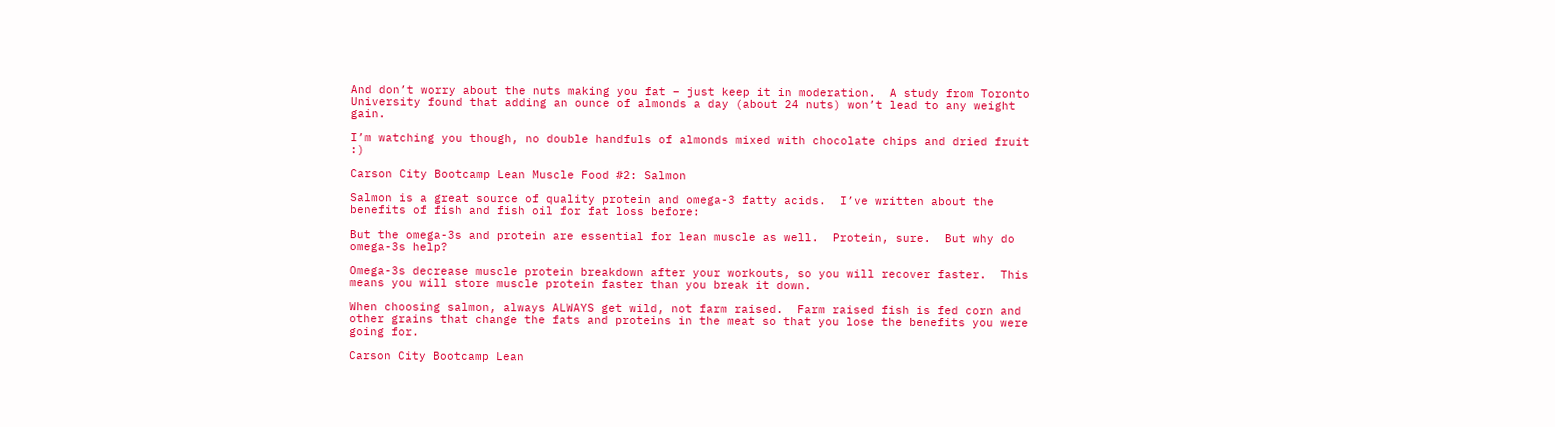And don’t worry about the nuts making you fat – just keep it in moderation.  A study from Toronto University found that adding an ounce of almonds a day (about 24 nuts) won’t lead to any weight gain.

I’m watching you though, no double handfuls of almonds mixed with chocolate chips and dried fruit :)

Carson City Bootcamp Lean Muscle Food #2: Salmon

Salmon is a great source of quality protein and omega-3 fatty acids.  I’ve written about the benefits of fish and fish oil for fat loss before:

But the omega-3s and protein are essential for lean muscle as well.  Protein, sure.  But why do omega-3s help?

Omega-3s decrease muscle protein breakdown after your workouts, so you will recover faster.  This means you will store muscle protein faster than you break it down.

When choosing salmon, always ALWAYS get wild, not farm raised.  Farm raised fish is fed corn and other grains that change the fats and proteins in the meat so that you lose the benefits you were going for.

Carson City Bootcamp Lean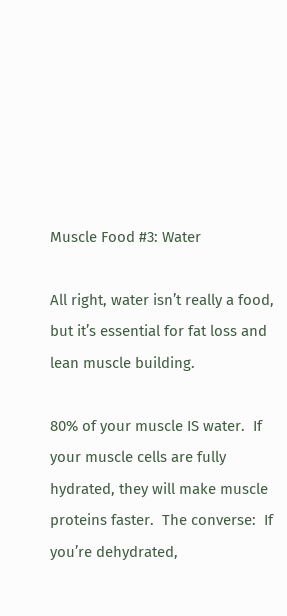Muscle Food #3: Water

All right, water isn’t really a food, but it’s essential for fat loss and lean muscle building.

80% of your muscle IS water.  If your muscle cells are fully hydrated, they will make muscle proteins faster.  The converse:  If you’re dehydrated,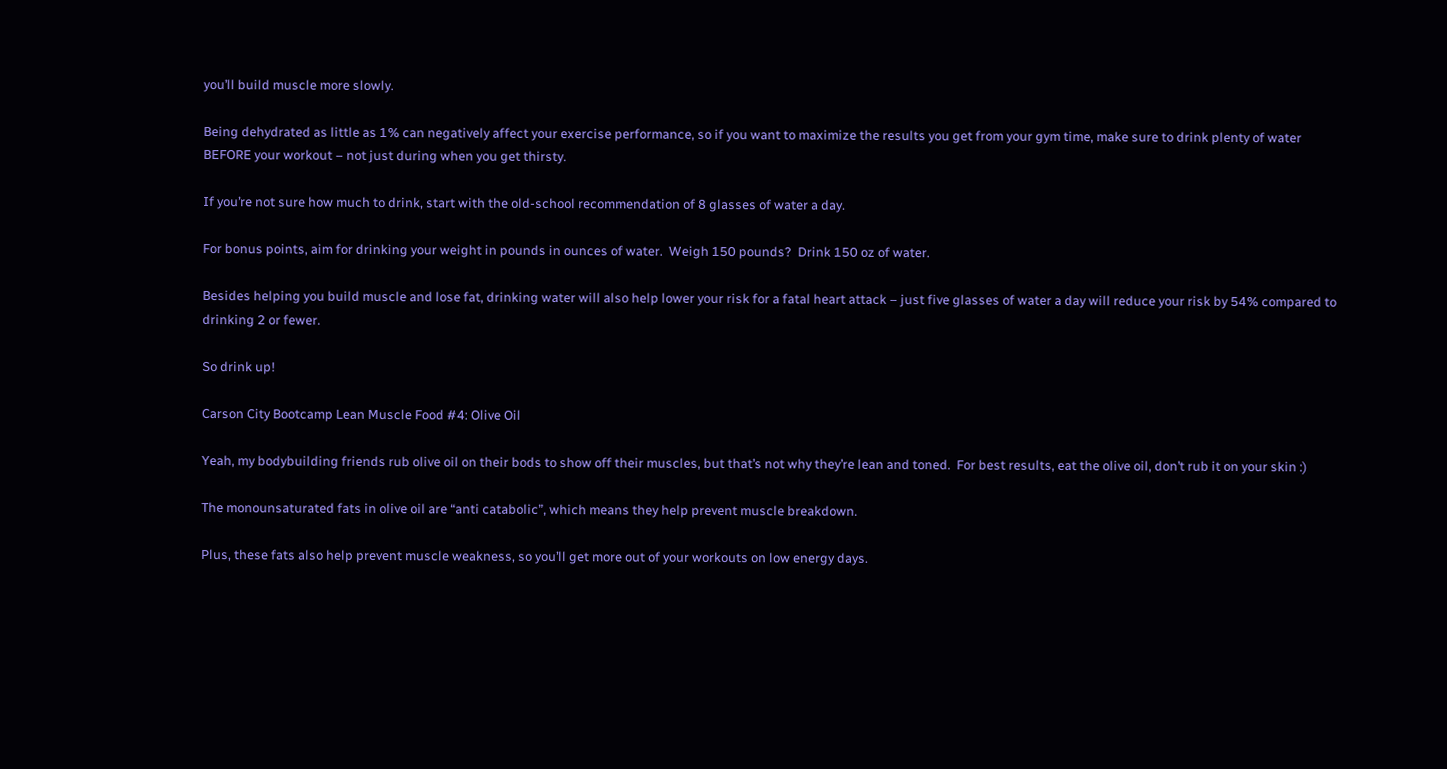you’ll build muscle more slowly.

Being dehydrated as little as 1% can negatively affect your exercise performance, so if you want to maximize the results you get from your gym time, make sure to drink plenty of water BEFORE your workout – not just during when you get thirsty.

If you’re not sure how much to drink, start with the old-school recommendation of 8 glasses of water a day.

For bonus points, aim for drinking your weight in pounds in ounces of water.  Weigh 150 pounds?  Drink 150 oz of water.

Besides helping you build muscle and lose fat, drinking water will also help lower your risk for a fatal heart attack – just five glasses of water a day will reduce your risk by 54% compared to drinking 2 or fewer.

So drink up!

Carson City Bootcamp Lean Muscle Food #4: Olive Oil

Yeah, my bodybuilding friends rub olive oil on their bods to show off their muscles, but that’s not why they’re lean and toned.  For best results, eat the olive oil, don’t rub it on your skin :)

The monounsaturated fats in olive oil are “anti catabolic”, which means they help prevent muscle breakdown.

Plus, these fats also help prevent muscle weakness, so you’ll get more out of your workouts on low energy days.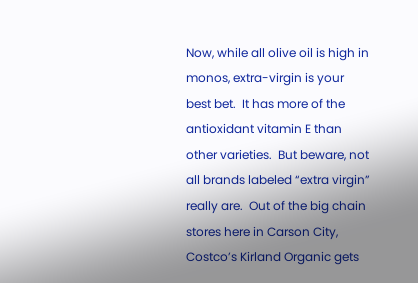Now, while all olive oil is high in monos, extra-virgin is your best bet.  It has more of the antioxidant vitamin E than other varieties.  But beware, not all brands labeled “extra virgin” really are.  Out of the big chain stores here in Carson City, Costco’s Kirland Organic gets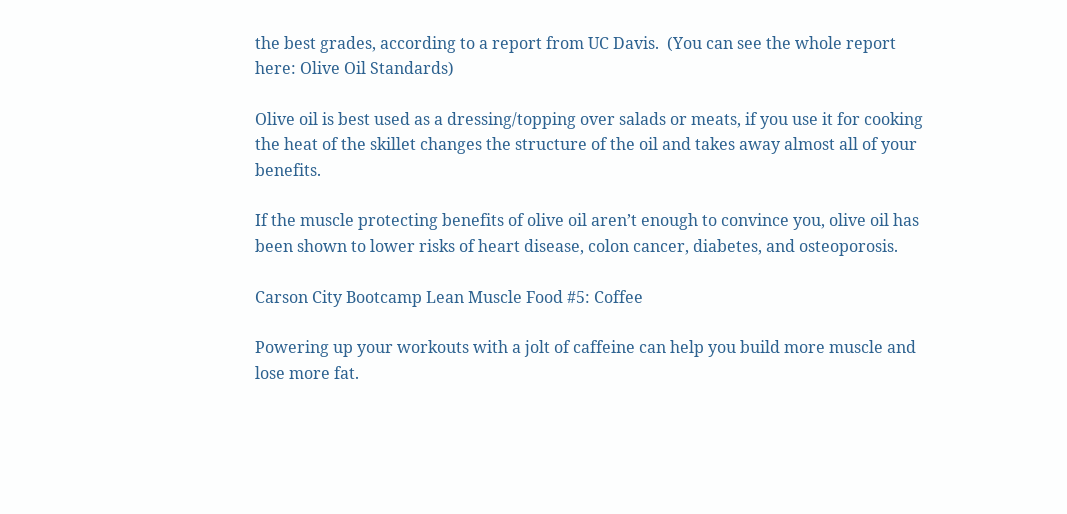the best grades, according to a report from UC Davis.  (You can see the whole report here: Olive Oil Standards)

Olive oil is best used as a dressing/topping over salads or meats, if you use it for cooking the heat of the skillet changes the structure of the oil and takes away almost all of your benefits.

If the muscle protecting benefits of olive oil aren’t enough to convince you, olive oil has been shown to lower risks of heart disease, colon cancer, diabetes, and osteoporosis.

Carson City Bootcamp Lean Muscle Food #5: Coffee

Powering up your workouts with a jolt of caffeine can help you build more muscle and lose more fat.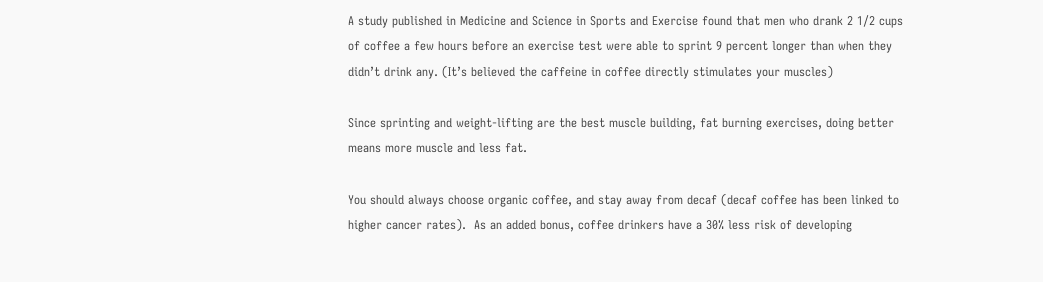A study published in Medicine and Science in Sports and Exercise found that men who drank 2 1/2 cups of coffee a few hours before an exercise test were able to sprint 9 percent longer than when they didn’t drink any. (It’s believed the caffeine in coffee directly stimulates your muscles)

Since sprinting and weight-lifting are the best muscle building, fat burning exercises, doing better means more muscle and less fat.

You should always choose organic coffee, and stay away from decaf (decaf coffee has been linked to higher cancer rates).  As an added bonus, coffee drinkers have a 30% less risk of developing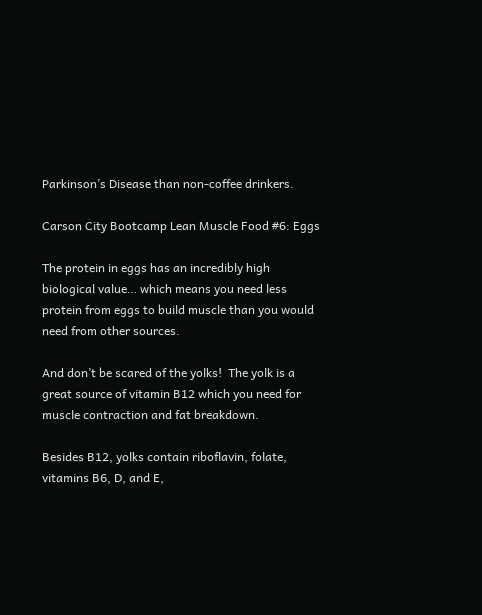Parkinson’s Disease than non-coffee drinkers.

Carson City Bootcamp Lean Muscle Food #6: Eggs

The protein in eggs has an incredibly high biological value… which means you need less protein from eggs to build muscle than you would need from other sources.

And don’t be scared of the yolks!  The yolk is a great source of vitamin B12 which you need for muscle contraction and fat breakdown.

Besides B12, yolks contain riboflavin, folate, vitamins B6, D, and E,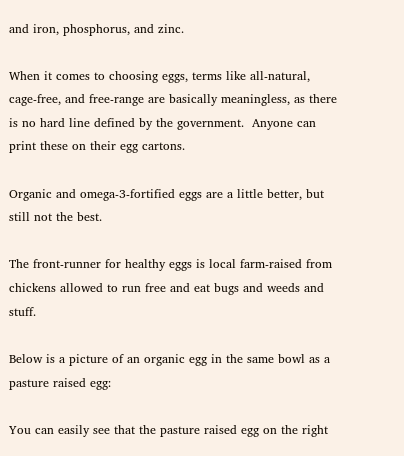and iron, phosphorus, and zinc.

When it comes to choosing eggs, terms like all-natural, cage-free, and free-range are basically meaningless, as there is no hard line defined by the government.  Anyone can print these on their egg cartons.

Organic and omega-3-fortified eggs are a little better, but still not the best.

The front-runner for healthy eggs is local farm-raised from chickens allowed to run free and eat bugs and weeds and stuff.

Below is a picture of an organic egg in the same bowl as a pasture raised egg:

You can easily see that the pasture raised egg on the right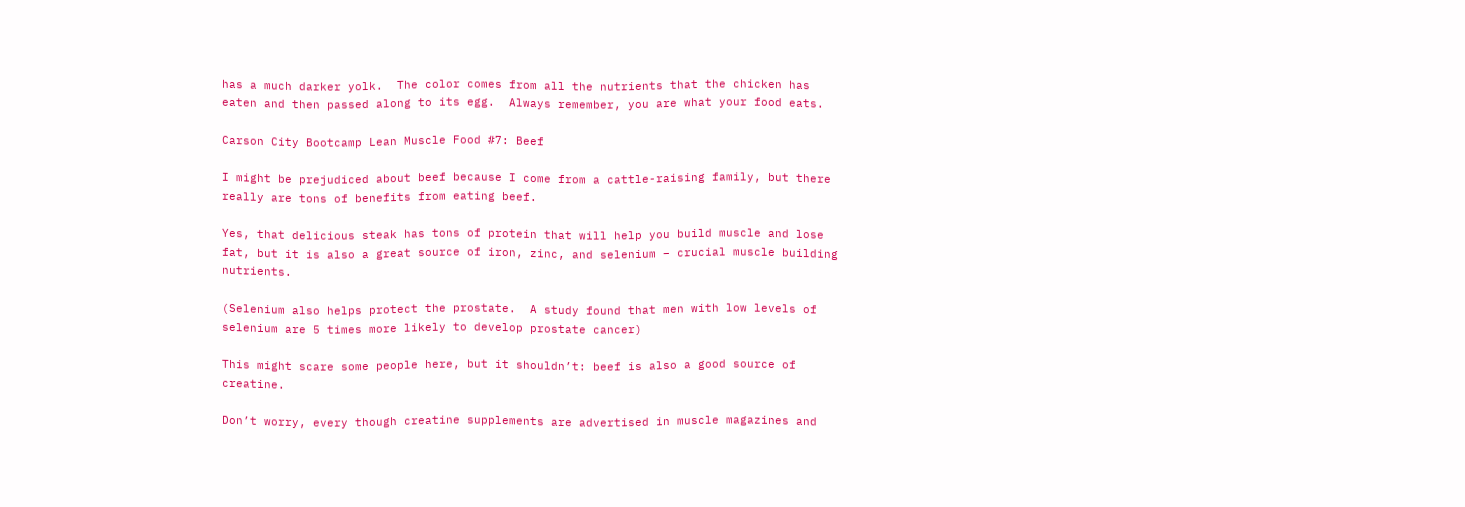has a much darker yolk.  The color comes from all the nutrients that the chicken has eaten and then passed along to its egg.  Always remember, you are what your food eats.

Carson City Bootcamp Lean Muscle Food #7: Beef

I might be prejudiced about beef because I come from a cattle-raising family, but there really are tons of benefits from eating beef.

Yes, that delicious steak has tons of protein that will help you build muscle and lose fat, but it is also a great source of iron, zinc, and selenium – crucial muscle building nutrients.

(Selenium also helps protect the prostate.  A study found that men with low levels of selenium are 5 times more likely to develop prostate cancer)

This might scare some people here, but it shouldn’t: beef is also a good source of creatine.

Don’t worry, every though creatine supplements are advertised in muscle magazines and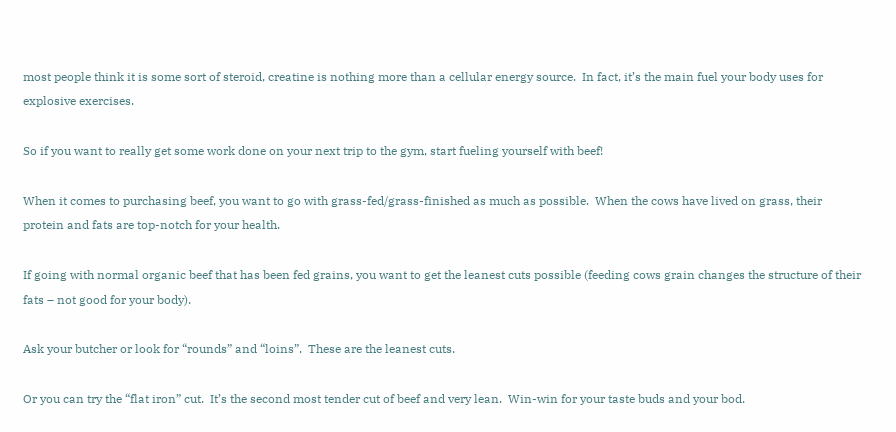most people think it is some sort of steroid, creatine is nothing more than a cellular energy source.  In fact, it’s the main fuel your body uses for explosive exercises.

So if you want to really get some work done on your next trip to the gym, start fueling yourself with beef!

When it comes to purchasing beef, you want to go with grass-fed/grass-finished as much as possible.  When the cows have lived on grass, their protein and fats are top-notch for your health.

If going with normal organic beef that has been fed grains, you want to get the leanest cuts possible (feeding cows grain changes the structure of their fats – not good for your body).

Ask your butcher or look for “rounds” and “loins”.  These are the leanest cuts.

Or you can try the “flat iron” cut.  It’s the second most tender cut of beef and very lean.  Win-win for your taste buds and your bod.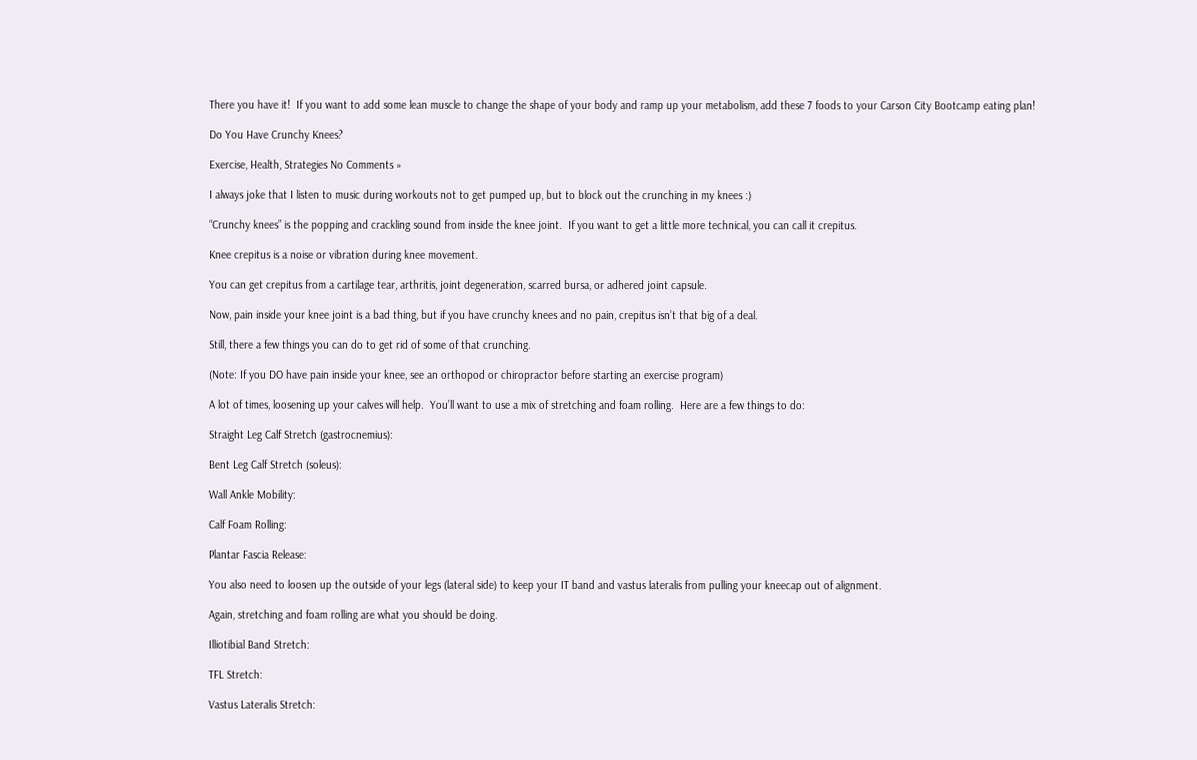There you have it!  If you want to add some lean muscle to change the shape of your body and ramp up your metabolism, add these 7 foods to your Carson City Bootcamp eating plan!

Do You Have Crunchy Knees?

Exercise, Health, Strategies No Comments »

I always joke that I listen to music during workouts not to get pumped up, but to block out the crunching in my knees :)

“Crunchy knees” is the popping and crackling sound from inside the knee joint.  If you want to get a little more technical, you can call it crepitus.

Knee crepitus is a noise or vibration during knee movement.

You can get crepitus from a cartilage tear, arthritis, joint degeneration, scarred bursa, or adhered joint capsule.

Now, pain inside your knee joint is a bad thing, but if you have crunchy knees and no pain, crepitus isn’t that big of a deal.

Still, there a few things you can do to get rid of some of that crunching.

(Note: If you DO have pain inside your knee, see an orthopod or chiropractor before starting an exercise program)

A lot of times, loosening up your calves will help.  You’ll want to use a mix of stretching and foam rolling.  Here are a few things to do:

Straight Leg Calf Stretch (gastrocnemius):

Bent Leg Calf Stretch (soleus):

Wall Ankle Mobility:

Calf Foam Rolling:

Plantar Fascia Release:

You also need to loosen up the outside of your legs (lateral side) to keep your IT band and vastus lateralis from pulling your kneecap out of alignment.

Again, stretching and foam rolling are what you should be doing.

Illiotibial Band Stretch:

TFL Stretch:

Vastus Lateralis Stretch: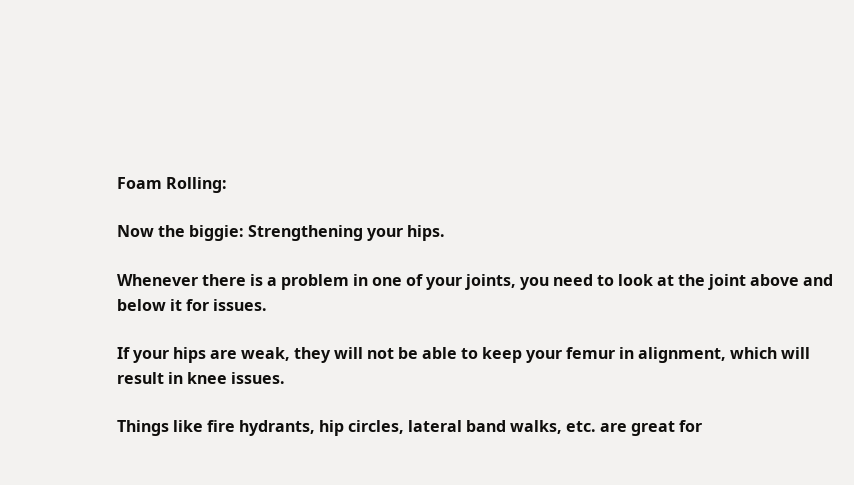Foam Rolling:

Now the biggie: Strengthening your hips.

Whenever there is a problem in one of your joints, you need to look at the joint above and below it for issues.

If your hips are weak, they will not be able to keep your femur in alignment, which will result in knee issues.

Things like fire hydrants, hip circles, lateral band walks, etc. are great for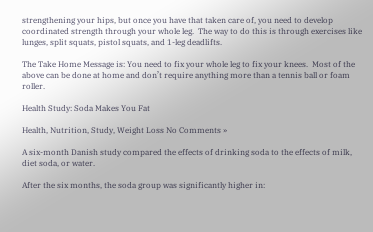strengthening your hips, but once you have that taken care of, you need to develop coordinated strength through your whole leg.  The way to do this is through exercises like lunges, split squats, pistol squats, and 1-leg deadlifts.

The Take Home Message is: You need to fix your whole leg to fix your knees.  Most of the above can be done at home and don’t require anything more than a tennis ball or foam roller.

Health Study: Soda Makes You Fat

Health, Nutrition, Study, Weight Loss No Comments »

A six-month Danish study compared the effects of drinking soda to the effects of milk, diet soda, or water.

After the six months, the soda group was significantly higher in: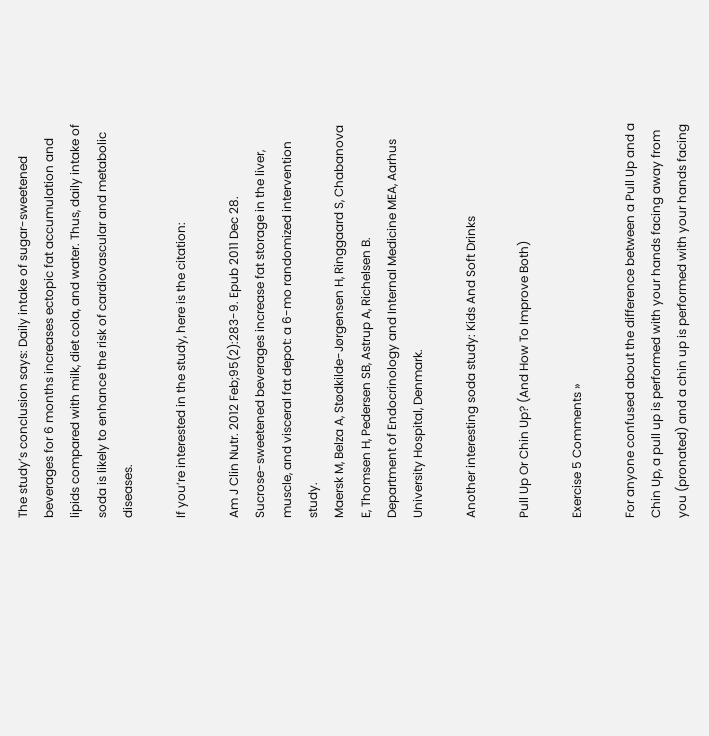The study’s conclusion says: Daily intake of sugar-sweetened beverages for 6 months increases ectopic fat accumulation and lipids compared with milk, diet cola, and water. Thus, daily intake of soda is likely to enhance the risk of cardiovascular and metabolic diseases.

If you’re interested in the study, here is the citation:

Am J Clin Nutr. 2012 Feb;95(2):283-9. Epub 2011 Dec 28.
Sucrose-sweetened beverages increase fat storage in the liver, muscle, and visceral fat depot: a 6-mo randomized intervention study.
Maersk M, Belza A, Stødkilde-Jørgensen H, Ringgaard S, Chabanova E, Thomsen H, Pedersen SB, Astrup A, Richelsen B.
Department of Endocrinology and Internal Medicine MEA, Aarhus University Hospital, Denmark.

Another interesting soda study: Kids And Soft Drinks

Pull Up Or Chin Up? (And How To Improve Both)

Exercise 5 Comments »

For anyone confused about the difference between a Pull Up and a Chin Up, a pull up is performed with your hands facing away from you (pronated) and a chin up is performed with your hands facing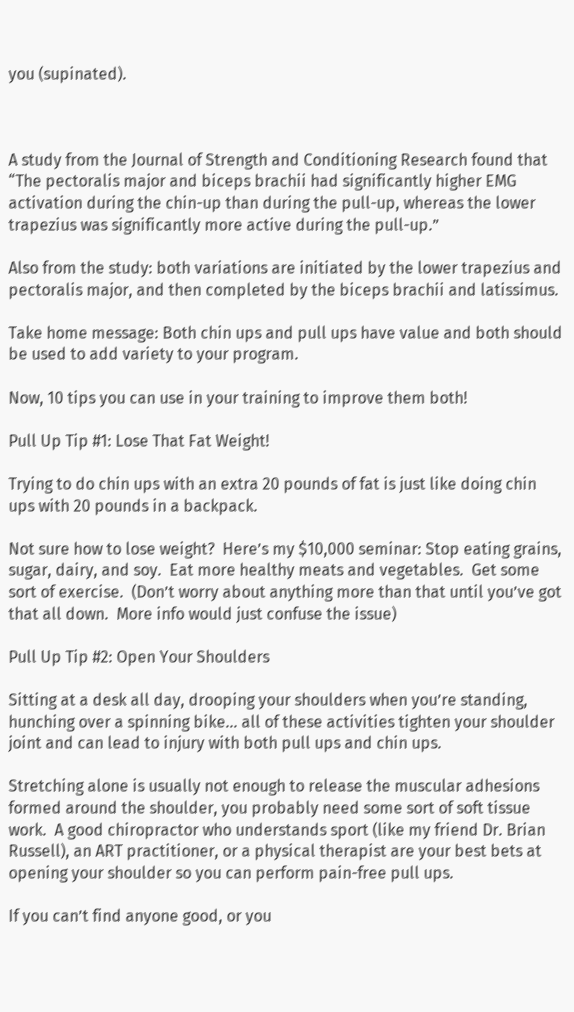you (supinated).



A study from the Journal of Strength and Conditioning Research found that “The pectoralis major and biceps brachii had significantly higher EMG activation during the chin-up than during the pull-up, whereas the lower trapezius was significantly more active during the pull-up.”

Also from the study: both variations are initiated by the lower trapezius and pectoralis major, and then completed by the biceps brachii and latissimus.

Take home message: Both chin ups and pull ups have value and both should be used to add variety to your program.

Now, 10 tips you can use in your training to improve them both!

Pull Up Tip #1: Lose That Fat Weight!

Trying to do chin ups with an extra 20 pounds of fat is just like doing chin ups with 20 pounds in a backpack.

Not sure how to lose weight?  Here’s my $10,000 seminar: Stop eating grains, sugar, dairy, and soy.  Eat more healthy meats and vegetables.  Get some sort of exercise.  (Don’t worry about anything more than that until you’ve got that all down.  More info would just confuse the issue)

Pull Up Tip #2: Open Your Shoulders

Sitting at a desk all day, drooping your shoulders when you’re standing, hunching over a spinning bike… all of these activities tighten your shoulder joint and can lead to injury with both pull ups and chin ups.

Stretching alone is usually not enough to release the muscular adhesions formed around the shoulder, you probably need some sort of soft tissue work.  A good chiropractor who understands sport (like my friend Dr. Brian Russell), an ART practitioner, or a physical therapist are your best bets at opening your shoulder so you can perform pain-free pull ups.

If you can’t find anyone good, or you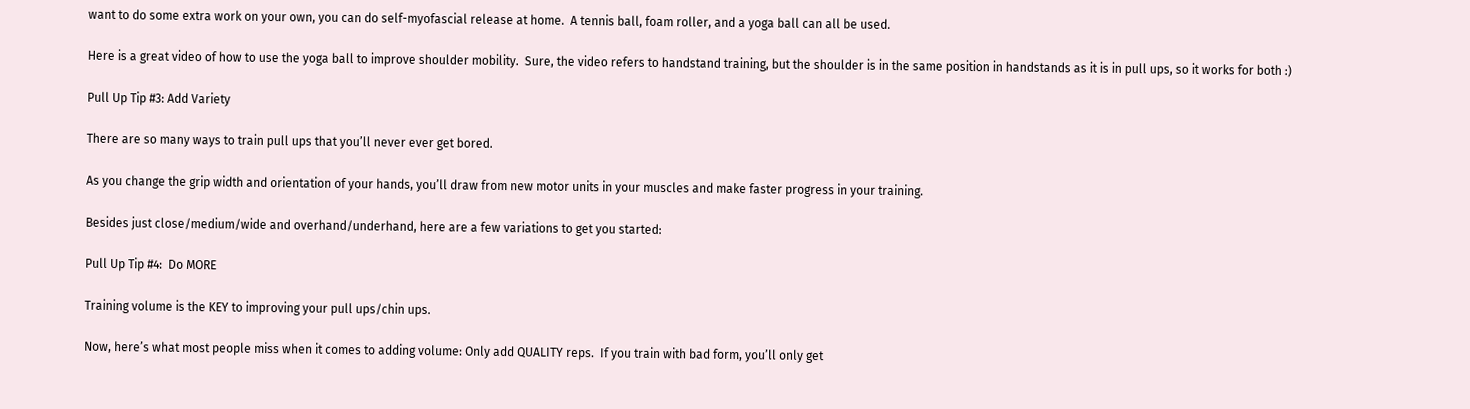want to do some extra work on your own, you can do self-myofascial release at home.  A tennis ball, foam roller, and a yoga ball can all be used.

Here is a great video of how to use the yoga ball to improve shoulder mobility.  Sure, the video refers to handstand training, but the shoulder is in the same position in handstands as it is in pull ups, so it works for both :)

Pull Up Tip #3: Add Variety

There are so many ways to train pull ups that you’ll never ever get bored.

As you change the grip width and orientation of your hands, you’ll draw from new motor units in your muscles and make faster progress in your training.

Besides just close/medium/wide and overhand/underhand, here are a few variations to get you started:

Pull Up Tip #4:  Do MORE

Training volume is the KEY to improving your pull ups/chin ups.

Now, here’s what most people miss when it comes to adding volume: Only add QUALITY reps.  If you train with bad form, you’ll only get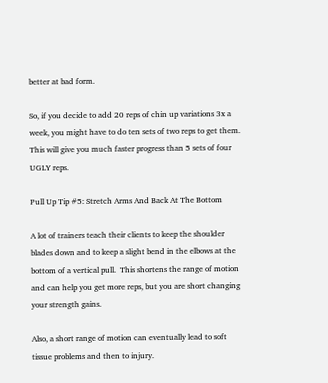better at bad form.

So, if you decide to add 20 reps of chin up variations 3x a week, you might have to do ten sets of two reps to get them.  This will give you much faster progress than 5 sets of four UGLY reps.

Pull Up Tip #5: Stretch Arms And Back At The Bottom

A lot of trainers teach their clients to keep the shoulder blades down and to keep a slight bend in the elbows at the bottom of a vertical pull.  This shortens the range of motion and can help you get more reps, but you are short changing your strength gains.

Also, a short range of motion can eventually lead to soft tissue problems and then to injury.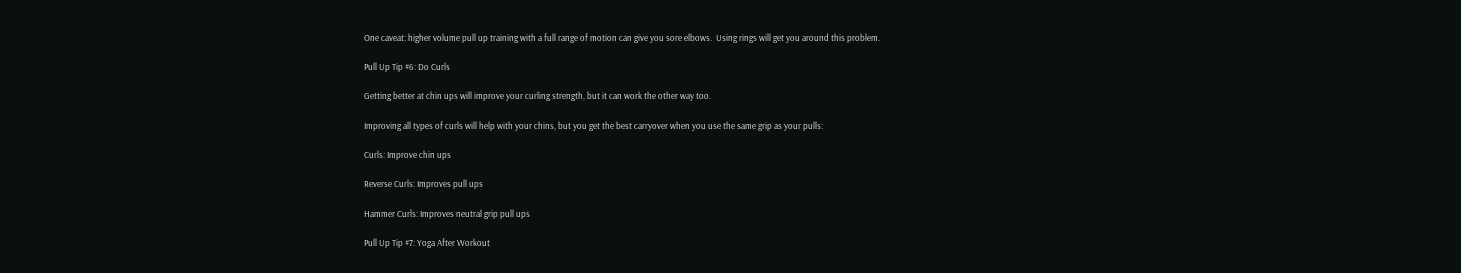One caveat: higher volume pull up training with a full range of motion can give you sore elbows.  Using rings will get you around this problem.

Pull Up Tip #6: Do Curls

Getting better at chin ups will improve your curling strength, but it can work the other way too.

Improving all types of curls will help with your chins, but you get the best carryover when you use the same grip as your pulls:

Curls: Improve chin ups

Reverse Curls: Improves pull ups

Hammer Curls: Improves neutral grip pull ups

Pull Up Tip #7: Yoga After Workout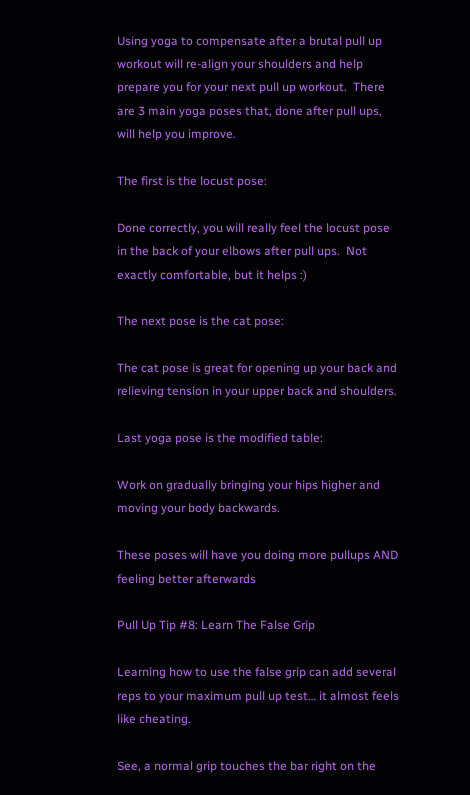Using yoga to compensate after a brutal pull up workout will re-align your shoulders and help prepare you for your next pull up workout.  There are 3 main yoga poses that, done after pull ups, will help you improve.

The first is the locust pose:

Done correctly, you will really feel the locust pose in the back of your elbows after pull ups.  Not exactly comfortable, but it helps :)

The next pose is the cat pose:

The cat pose is great for opening up your back and relieving tension in your upper back and shoulders.

Last yoga pose is the modified table:

Work on gradually bringing your hips higher and moving your body backwards.

These poses will have you doing more pullups AND feeling better afterwards

Pull Up Tip #8: Learn The False Grip

Learning how to use the false grip can add several reps to your maximum pull up test… it almost feels like cheating.

See, a normal grip touches the bar right on the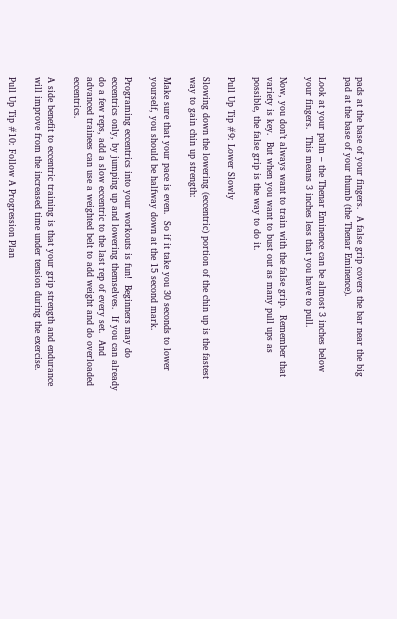pads at the base of your fingers.  A false grip covers the bar near the big pad at the base of your thumb (the Thenar Eminence).

Look at your palm – the Thenar Eminence can be almost 3 inches below your fingers.  This means 3 inches less that you have to pull.

Now, you don’t always want to train with the false grip.  Remember that variety is key.  But when you want to bust out as many pull ups as possible, the false grip is the way to do it.

Pull Up Tip #9: Lower Slowly

Slowing down the lowering (eccentric) portion of the chin up is the fastest way to gain chin up strength:

Make sure that your pace is even.  So if it take you 30 seconds to lower yourself, you should be halfway down at the 15 second mark.

Programing eccentrics into your workouts is fun!  Beginners may do eccentrics only, by jumping up and lowering themselves.  If you can already do a few reps, add a slow eccentric to the last rep of every set.  And advanced trainees can use a weighted belt to add weight and do overloaded eccentrics.

A side benefit to eccentric training is that your grip strength and endurance will improve from the increased time under tension during the exercise.

Pull Up Tip #10: Follow A Progression Plan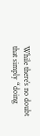While there’s no doubt that simply “doing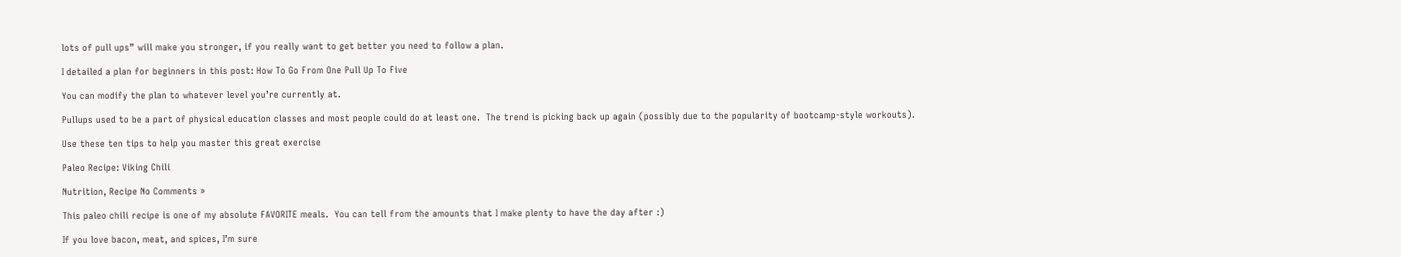lots of pull ups” will make you stronger, if you really want to get better you need to follow a plan.

I detailed a plan for beginners in this post: How To Go From One Pull Up To Five

You can modify the plan to whatever level you’re currently at.

Pullups used to be a part of physical education classes and most people could do at least one.  The trend is picking back up again (possibly due to the popularity of bootcamp-style workouts).

Use these ten tips to help you master this great exercise

Paleo Recipe: Viking Chili

Nutrition, Recipe No Comments »

This paleo chili recipe is one of my absolute FAVORITE meals.  You can tell from the amounts that I make plenty to have the day after :)

If you love bacon, meat, and spices, I’m sure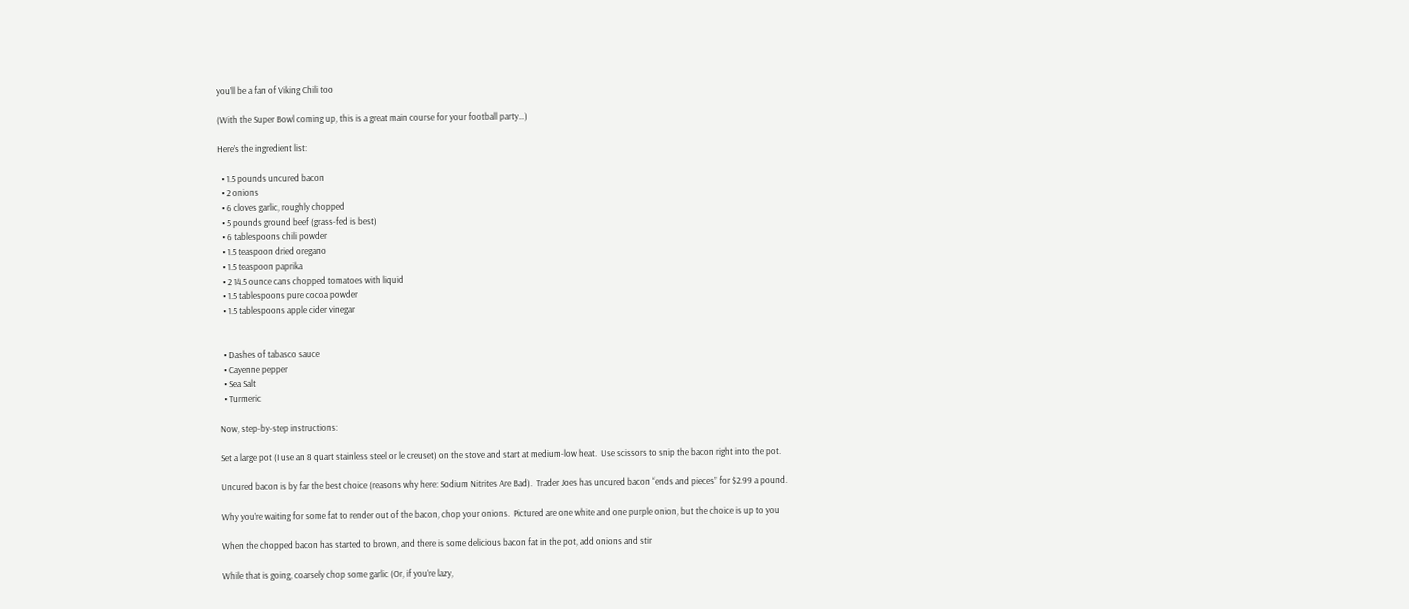you’ll be a fan of Viking Chili too

(With the Super Bowl coming up, this is a great main course for your football party…)

Here’s the ingredient list:

  • 1.5 pounds uncured bacon
  • 2 onions
  • 6 cloves garlic, roughly chopped
  • 5 pounds ground beef (grass-fed is best)
  • 6 tablespoons chili powder
  • 1.5 teaspoon dried oregano
  • 1.5 teaspoon paprika
  • 2 14.5 ounce cans chopped tomatoes with liquid
  • 1.5 tablespoons pure cocoa powder
  • 1.5 tablespoons apple cider vinegar


  • Dashes of tabasco sauce
  • Cayenne pepper
  • Sea Salt
  • Turmeric

Now, step-by-step instructions:

Set a large pot (I use an 8 quart stainless steel or le creuset) on the stove and start at medium-low heat.  Use scissors to snip the bacon right into the pot.

Uncured bacon is by far the best choice (reasons why here: Sodium Nitrites Are Bad).  Trader Joes has uncured bacon “ends and pieces” for $2.99 a pound.

Why you’re waiting for some fat to render out of the bacon, chop your onions.  Pictured are one white and one purple onion, but the choice is up to you

When the chopped bacon has started to brown, and there is some delicious bacon fat in the pot, add onions and stir

While that is going, coarsely chop some garlic (Or, if you’re lazy,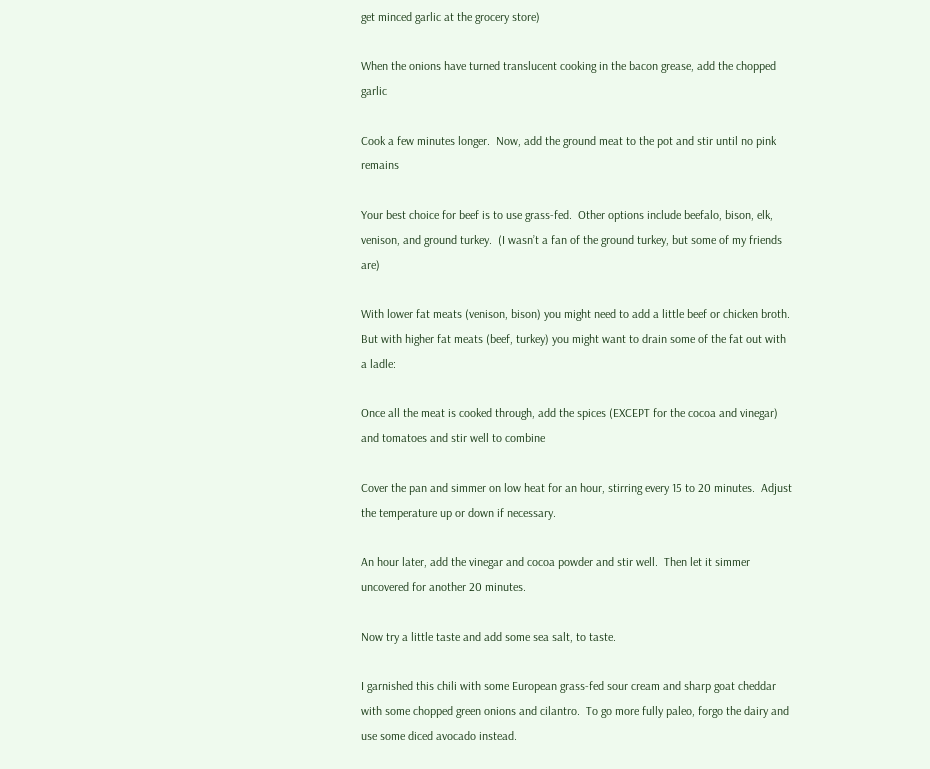get minced garlic at the grocery store)

When the onions have turned translucent cooking in the bacon grease, add the chopped garlic

Cook a few minutes longer.  Now, add the ground meat to the pot and stir until no pink remains

Your best choice for beef is to use grass-fed.  Other options include beefalo, bison, elk, venison, and ground turkey.  (I wasn’t a fan of the ground turkey, but some of my friends are)

With lower fat meats (venison, bison) you might need to add a little beef or chicken broth.  But with higher fat meats (beef, turkey) you might want to drain some of the fat out with a ladle:

Once all the meat is cooked through, add the spices (EXCEPT for the cocoa and vinegar) and tomatoes and stir well to combine

Cover the pan and simmer on low heat for an hour, stirring every 15 to 20 minutes.  Adjust the temperature up or down if necessary.

An hour later, add the vinegar and cocoa powder and stir well.  Then let it simmer uncovered for another 20 minutes.

Now try a little taste and add some sea salt, to taste.

I garnished this chili with some European grass-fed sour cream and sharp goat cheddar with some chopped green onions and cilantro.  To go more fully paleo, forgo the dairy and use some diced avocado instead.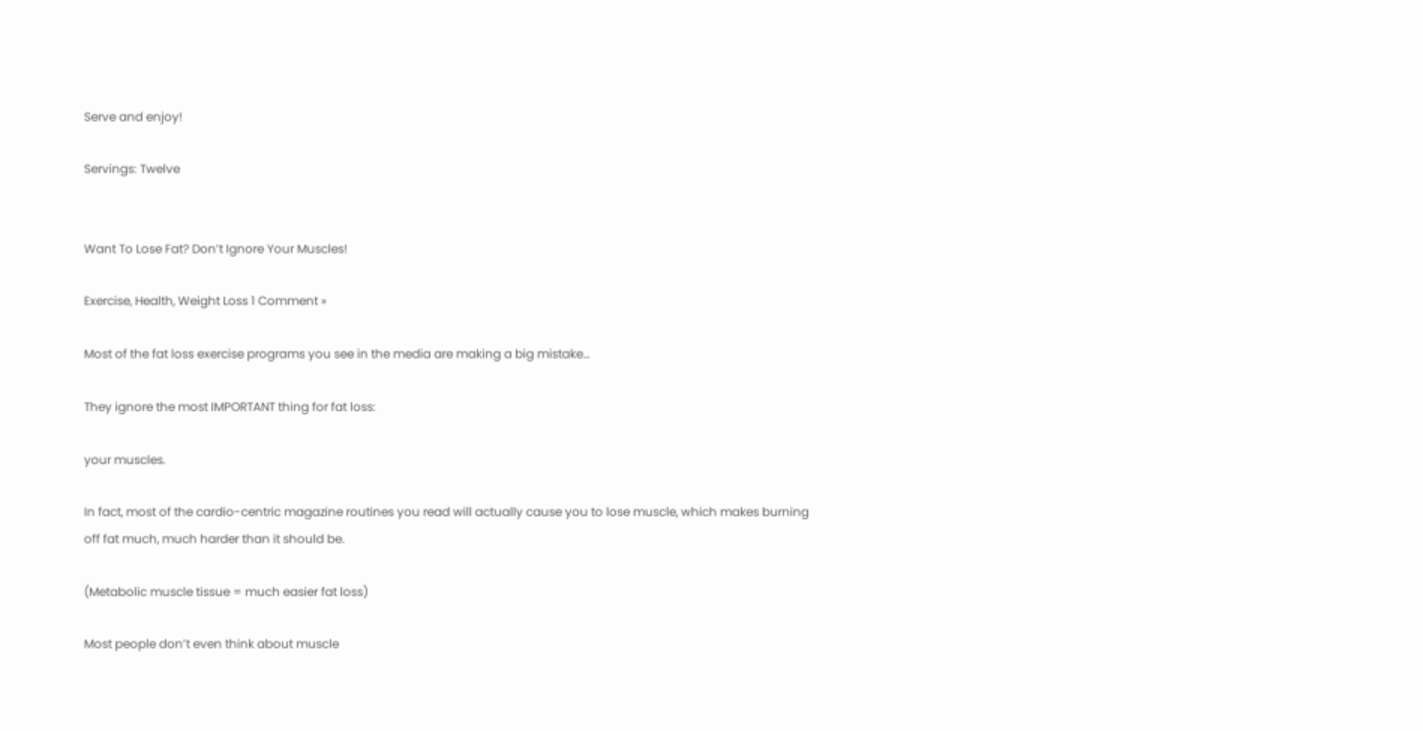Serve and enjoy!

Servings: Twelve


Want To Lose Fat? Don’t Ignore Your Muscles!

Exercise, Health, Weight Loss 1 Comment »

Most of the fat loss exercise programs you see in the media are making a big mistake…

They ignore the most IMPORTANT thing for fat loss:

your muscles.

In fact, most of the cardio-centric magazine routines you read will actually cause you to lose muscle, which makes burning off fat much, much harder than it should be.

(Metabolic muscle tissue = much easier fat loss)

Most people don’t even think about muscle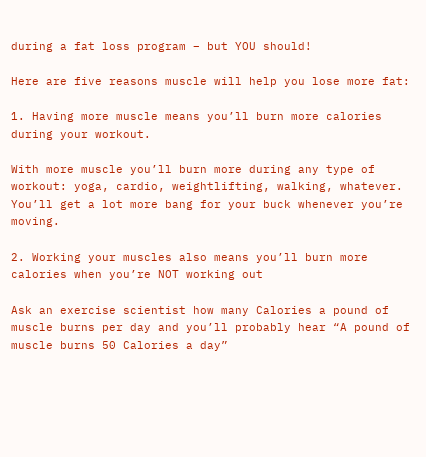during a fat loss program – but YOU should!

Here are five reasons muscle will help you lose more fat:

1. Having more muscle means you’ll burn more calories during your workout.

With more muscle you’ll burn more during any type of workout: yoga, cardio, weightlifting, walking, whatever.  You’ll get a lot more bang for your buck whenever you’re moving.

2. Working your muscles also means you’ll burn more calories when you’re NOT working out

Ask an exercise scientist how many Calories a pound of muscle burns per day and you’ll probably hear “A pound of muscle burns 50 Calories a day”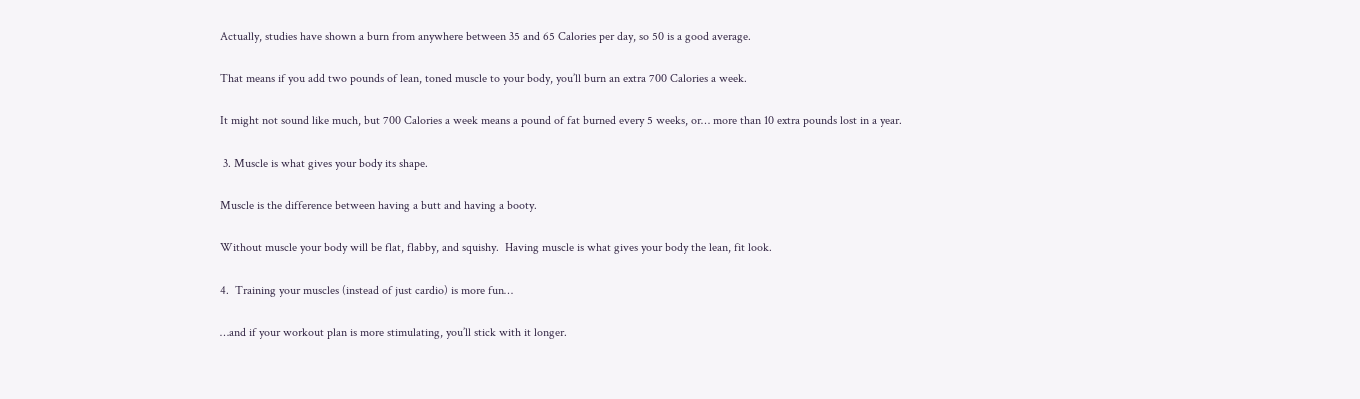Actually, studies have shown a burn from anywhere between 35 and 65 Calories per day, so 50 is a good average.

That means if you add two pounds of lean, toned muscle to your body, you’ll burn an extra 700 Calories a week.

It might not sound like much, but 700 Calories a week means a pound of fat burned every 5 weeks, or… more than 10 extra pounds lost in a year.

 3. Muscle is what gives your body its shape.

Muscle is the difference between having a butt and having a booty.

Without muscle your body will be flat, flabby, and squishy.  Having muscle is what gives your body the lean, fit look.

4.  Training your muscles (instead of just cardio) is more fun…

…and if your workout plan is more stimulating, you’ll stick with it longer.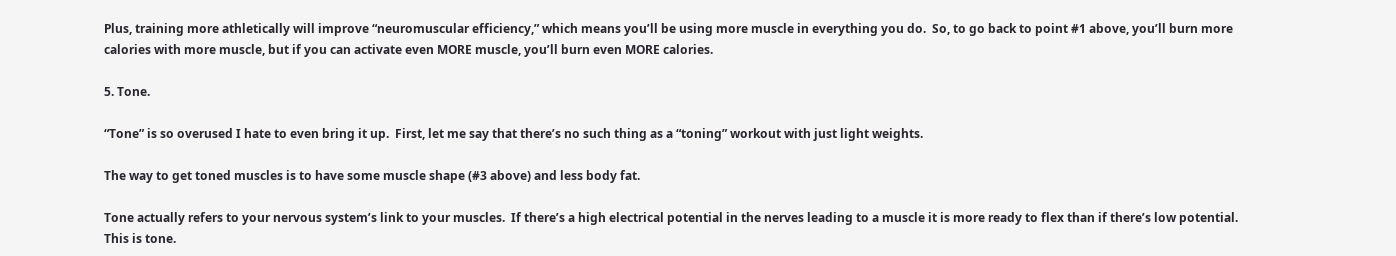Plus, training more athletically will improve “neuromuscular efficiency,” which means you’ll be using more muscle in everything you do.  So, to go back to point #1 above, you’ll burn more calories with more muscle, but if you can activate even MORE muscle, you’ll burn even MORE calories.

5. Tone.

“Tone” is so overused I hate to even bring it up.  First, let me say that there’s no such thing as a “toning” workout with just light weights.

The way to get toned muscles is to have some muscle shape (#3 above) and less body fat.

Tone actually refers to your nervous system’s link to your muscles.  If there’s a high electrical potential in the nerves leading to a muscle it is more ready to flex than if there’s low potential.  This is tone.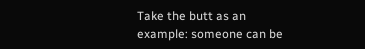Take the butt as an example: someone can be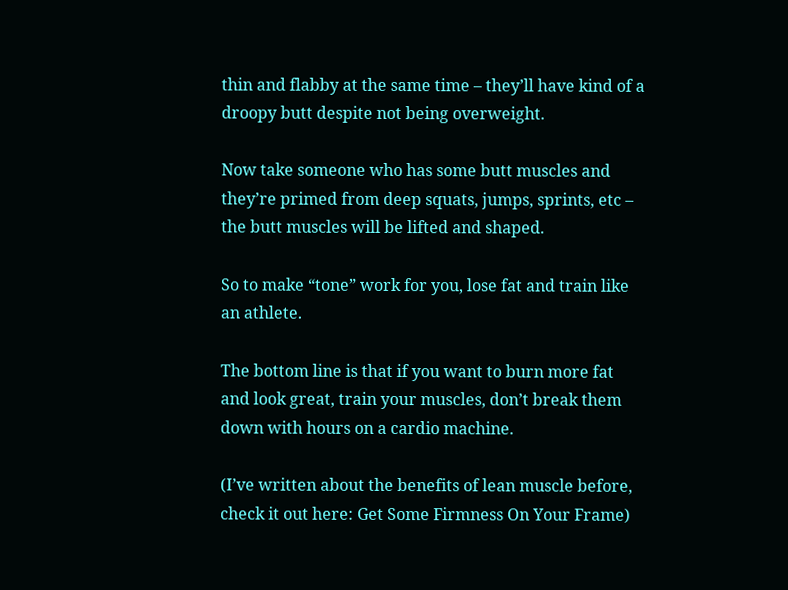thin and flabby at the same time – they’ll have kind of a droopy butt despite not being overweight.

Now take someone who has some butt muscles and they’re primed from deep squats, jumps, sprints, etc – the butt muscles will be lifted and shaped.

So to make “tone” work for you, lose fat and train like an athlete.

The bottom line is that if you want to burn more fat and look great, train your muscles, don’t break them down with hours on a cardio machine.

(I’ve written about the benefits of lean muscle before, check it out here: Get Some Firmness On Your Frame)